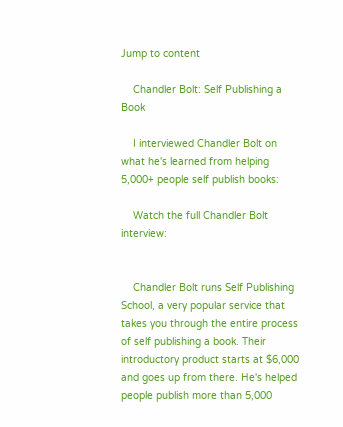Jump to content

    Chandler Bolt: Self Publishing a Book

    I interviewed Chandler Bolt on what he's learned from helping 5,000+ people self publish books:

    Watch the full Chandler Bolt interview:


    Chandler Bolt runs Self Publishing School, a very popular service that takes you through the entire process of self publishing a book. Their introductory product starts at $6,000 and goes up from there. He's helped people publish more than 5,000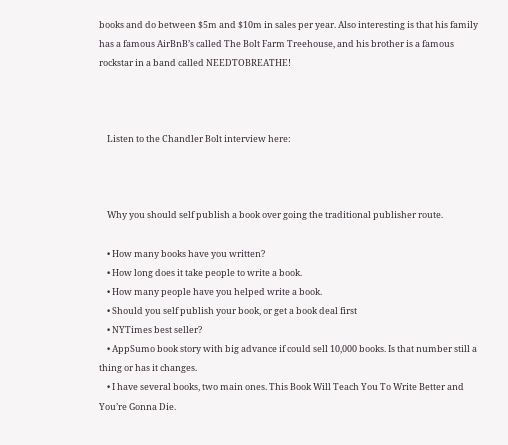books and do between $5m and $10m in sales per year. Also interesting is that his family has a famous AirBnB’s called The Bolt Farm Treehouse, and his brother is a famous rockstar in a band called NEEDTOBREATHE!



    Listen to the Chandler Bolt interview here:



    Why you should self publish a book over going the traditional publisher route.

    • How many books have you written?
    • How long does it take people to write a book.
    • How many people have you helped write a book.
    • Should you self publish your book, or get a book deal first
    • NYTimes best seller?
    • AppSumo book story with big advance if could sell 10,000 books. Is that number still a thing or has it changes.
    • I have several books, two main ones. This Book Will Teach You To Write Better and You’re Gonna Die.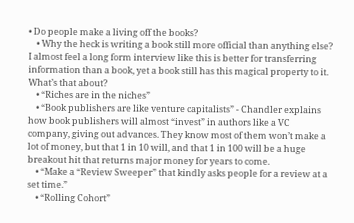• Do people make a living off the books?
    • Why the heck is writing a book still more official than anything else? I almost feel a long form interview like this is better for transferring information than a book, yet a book still has this magical property to it. What’s that about?
    • “Riches are in the niches”
    • “Book publishers are like venture capitalists” - Chandler explains how book publishers will almost “invest” in authors like a VC company, giving out advances. They know most of them won’t make a lot of money, but that 1 in 10 will, and that 1 in 100 will be a huge breakout hit that returns major money for years to come.
    • “Make a “Review Sweeper” that kindly asks people for a review at a set time.”
    • “Rolling Cohort”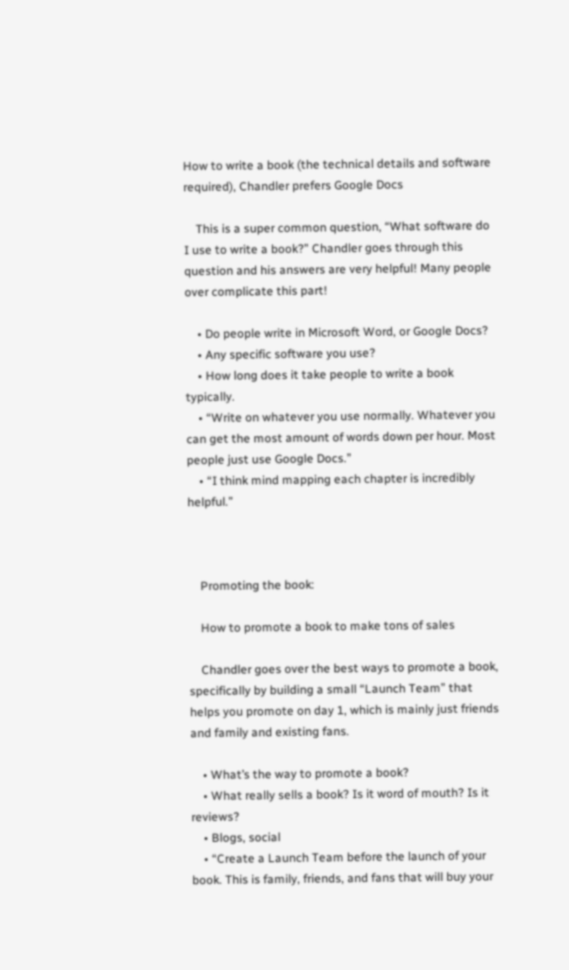How to write a book (the technical details and software required), Chandler prefers Google Docs

    This is a super common question, “What software do I use to write a book?” Chandler goes through this question and his answers are very helpful! Many people over complicate this part!

    • Do people write in Microsoft Word, or Google Docs?
    • Any specific software you use?
    • How long does it take people to write a book typically.
    • “Write on whatever you use normally. Whatever you can get the most amount of words down per hour. Most people just use Google Docs.”
    • “I think mind mapping each chapter is incredibly helpful.”



    Promoting the book:

    How to promote a book to make tons of sales

    Chandler goes over the best ways to promote a book, specifically by building a small “Launch Team” that helps you promote on day 1, which is mainly just friends and family and existing fans.

    • What’s the way to promote a book?
    • What really sells a book? Is it word of mouth? Is it reviews?
    • Blogs, social
    • “Create a Launch Team before the launch of your book. This is family, friends, and fans that will buy your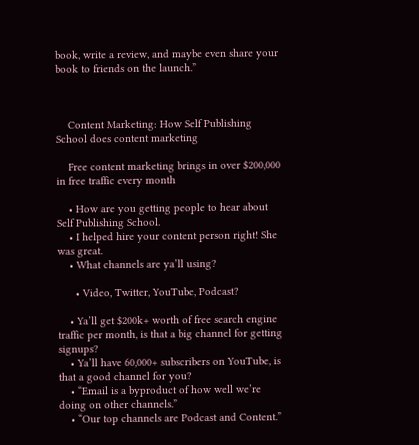book, write a review, and maybe even share your book to friends on the launch.”



    Content Marketing: How Self Publishing School does content marketing

    Free content marketing brings in over $200,000 in free traffic every month

    • How are you getting people to hear about Self Publishing School.
    • I helped hire your content person right! She was great.
    • What channels are ya’ll using?

      • Video, Twitter, YouTube, Podcast?

    • Ya’ll get $200k+ worth of free search engine traffic per month, is that a big channel for getting signups?
    • Ya’ll have 60,000+ subscribers on YouTube, is that a good channel for you?
    • “Email is a byproduct of how well we’re doing on other channels.”
    • “Our top channels are Podcast and Content.”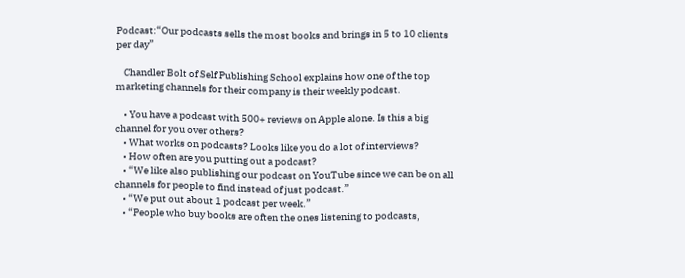Podcast:“Our podcasts sells the most books and brings in 5 to 10 clients per day”

    Chandler Bolt of Self Publishing School explains how one of the top marketing channels for their company is their weekly podcast.

    • You have a podcast with 500+ reviews on Apple alone. Is this a big channel for you over others?
    • What works on podcasts? Looks like you do a lot of interviews?
    • How often are you putting out a podcast?
    • “We like also publishing our podcast on YouTube since we can be on all channels for people to find instead of just podcast.”
    • “We put out about 1 podcast per week.”
    • “People who buy books are often the ones listening to podcasts,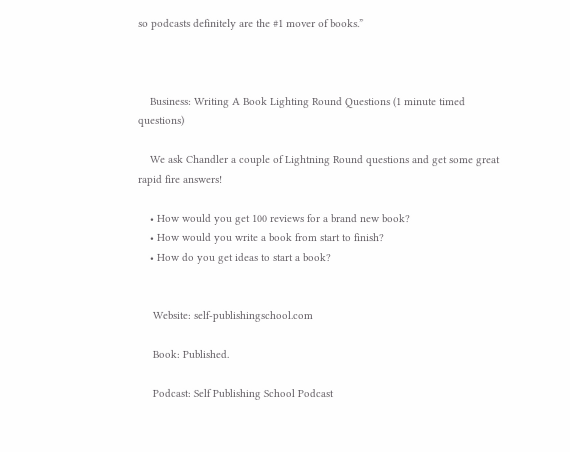so podcasts definitely are the #1 mover of books.”



    Business: Writing A Book Lighting Round Questions (1 minute timed questions)

    We ask Chandler a couple of Lightning Round questions and get some great rapid fire answers!

    • How would you get 100 reviews for a brand new book?
    • How would you write a book from start to finish?
    • How do you get ideas to start a book?


     Website: self-publishingschool.com

     Book: Published.

     Podcast: Self Publishing School Podcast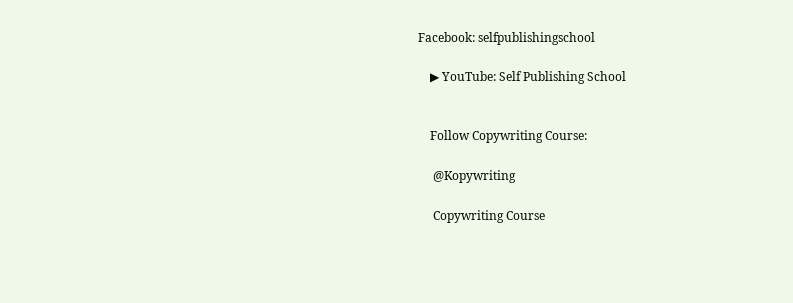Facebook: selfpublishingschool

    ▶ YouTube: Self Publishing School


    Follow Copywriting Course:

     @Kopywriting

     Copywriting Course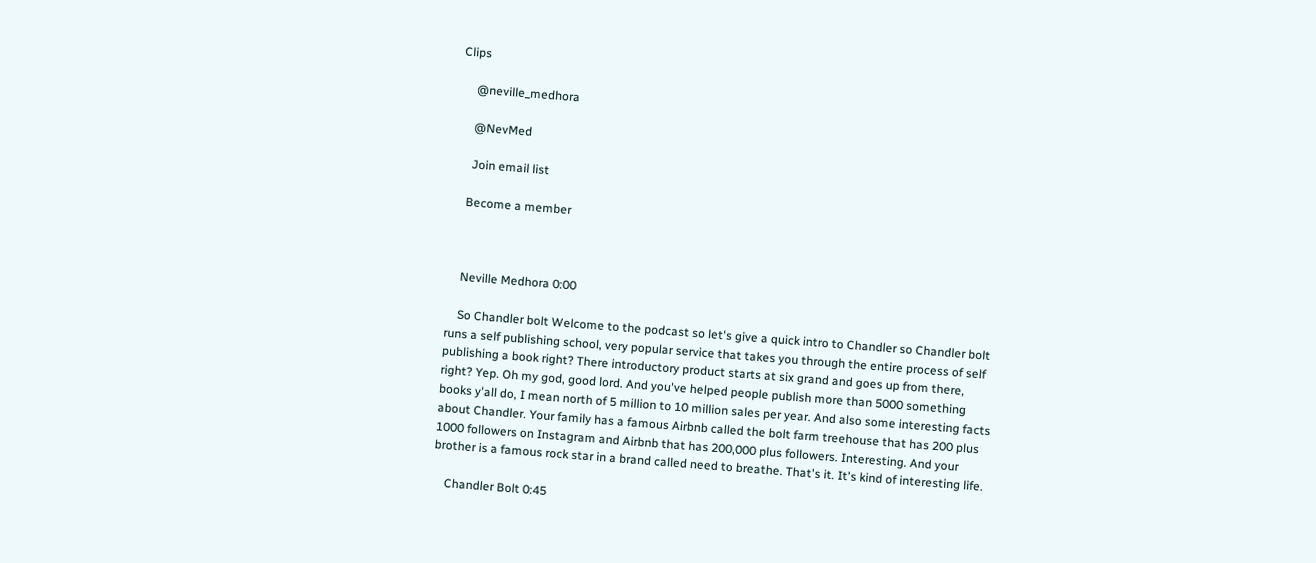Clips

     @neville_medhora

     @NevMed

     Join email list

    Become a member



    Neville Medhora 0:00

    So Chandler bolt Welcome to the podcast so let's give a quick intro to Chandler so Chandler bolt runs a self publishing school, very popular service that takes you through the entire process of self publishing a book right? There introductory product starts at six grand and goes up from there, right? Yep. Oh my god, good lord. And you've helped people publish more than 5000 something books y'all do, I mean north of 5 million to 10 million sales per year. And also some interesting facts about Chandler. Your family has a famous Airbnb called the bolt farm treehouse that has 200 plus 1000 followers on Instagram and Airbnb that has 200,000 plus followers. Interesting. And your brother is a famous rock star in a brand called need to breathe. That's it. It's kind of interesting life.

    Chandler Bolt 0:45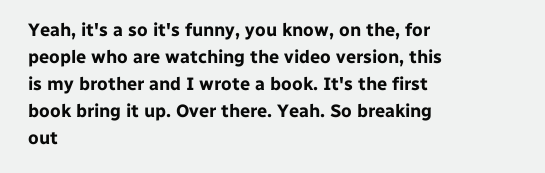Yeah, it's a so it's funny, you know, on the, for people who are watching the video version, this is my brother and I wrote a book. It's the first book bring it up. Over there. Yeah. So breaking out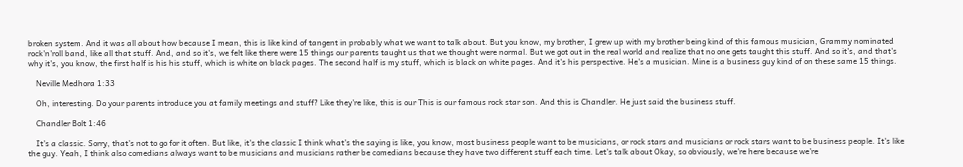broken system. And it was all about how because I mean, this is like kind of tangent in probably what we want to talk about. But you know, my brother, I grew up with my brother being kind of this famous musician, Grammy nominated rock'n'roll band, like all that stuff. And, and so it's, we felt like there were 15 things our parents taught us that we thought were normal. But we got out in the real world and realize that no one gets taught this stuff. And so it's, and that's why it's, you know, the first half is his his stuff, which is white on black pages. The second half is my stuff, which is black on white pages. And it's his perspective. He's a musician. Mine is a business guy kind of on these same 15 things.

    Neville Medhora 1:33

    Oh, interesting. Do your parents introduce you at family meetings and stuff? Like they're like, this is our This is our famous rock star son. And this is Chandler. He just said the business stuff.

    Chandler Bolt 1:46

    It's a classic. Sorry, that's not to go for it often. But like, it's the classic I think what's the saying is like, you know, most business people want to be musicians, or rock stars and musicians or rock stars want to be business people. It's like the guy. Yeah, I think also comedians always want to be musicians and musicians rather be comedians because they have two different stuff each time. Let's talk about Okay, so obviously, we're here because we're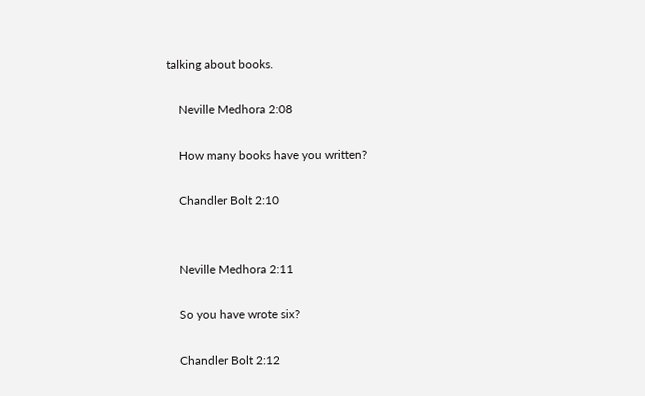talking about books.

    Neville Medhora 2:08

    How many books have you written?

    Chandler Bolt 2:10


    Neville Medhora 2:11

    So you have wrote six?

    Chandler Bolt 2:12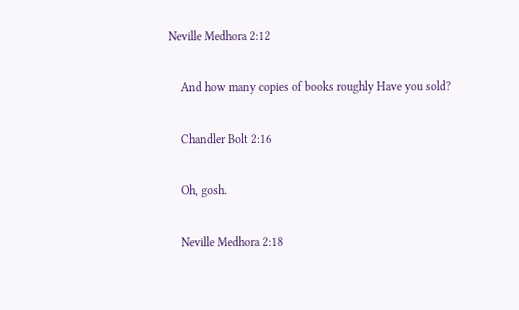Neville Medhora 2:12

    And how many copies of books roughly Have you sold?

    Chandler Bolt 2:16

    Oh, gosh.

    Neville Medhora 2:18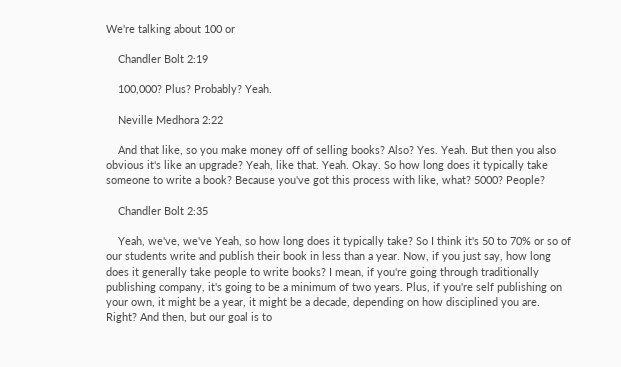We're talking about 100 or

    Chandler Bolt 2:19

    100,000? Plus? Probably? Yeah.

    Neville Medhora 2:22

    And that like, so you make money off of selling books? Also? Yes. Yeah. But then you also obvious it's like an upgrade? Yeah, like that. Yeah. Okay. So how long does it typically take someone to write a book? Because you've got this process with like, what? 5000? People?

    Chandler Bolt 2:35

    Yeah, we've, we've Yeah, so how long does it typically take? So I think it's 50 to 70% or so of our students write and publish their book in less than a year. Now, if you just say, how long does it generally take people to write books? I mean, if you're going through traditionally publishing company, it's going to be a minimum of two years. Plus, if you're self publishing on your own, it might be a year, it might be a decade, depending on how disciplined you are. Right? And then, but our goal is to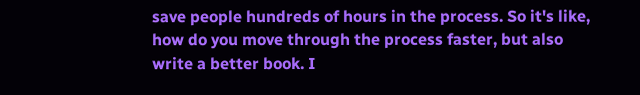save people hundreds of hours in the process. So it's like, how do you move through the process faster, but also write a better book. I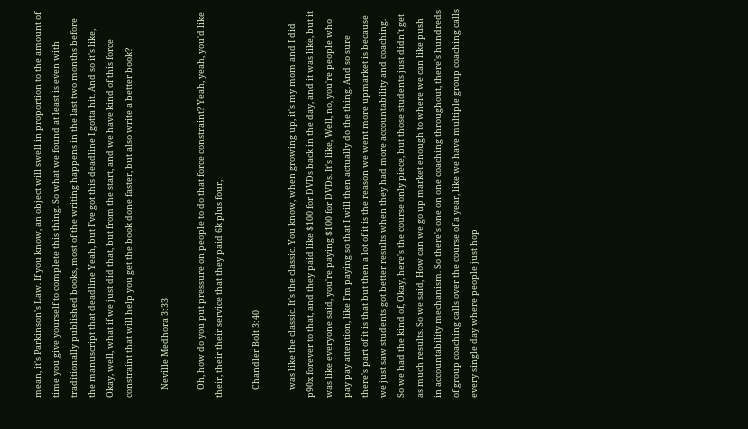mean, it's Parkinson's Law. If you know, an object will swell in proportion to the amount of time you give yourself to complete this thing. So what we found at least is even with traditionally published books, most of the writing happens in the last two months before the manuscript that deadline Yeah, but I've got this deadline I gotta hit. And so it's like, Okay, well, what if we just did that, but from the start, and we have kind of this force constraint that will help you get the book done faster, but also write a better book?

    Neville Medhora 3:33

    Oh, how do you put pressure on people to do that force constraint? Yeah, yeah, you'd like their, their their service that they paid 6k plus four,

    Chandler Bolt 3:40

    was like the classic. It's the classic. You know, when growing up, it's my mom and I did p90x forever to that, and they paid like $100 for DVDs back in the day, and it was like, but it was like everyone said, you're paying $100 for DVDs. It's like, Well, no, you're people who pay pay attention, like I'm paying so that I will then actually do the thing. And so sure there's part of it is that but then a lot of it is the reason we went more upmarket is because we just saw students got better results when they had more accountability and coaching. So we had the kind of, Okay, here's the course only piece, but those students just didn't get as much results. So we said, How can we go up market enough to where we can like push in accountability mechanism. So there's one on one coaching throughout, there's hundreds of group coaching calls over the course of a year, like we have multiple group coaching calls every single day where people just hop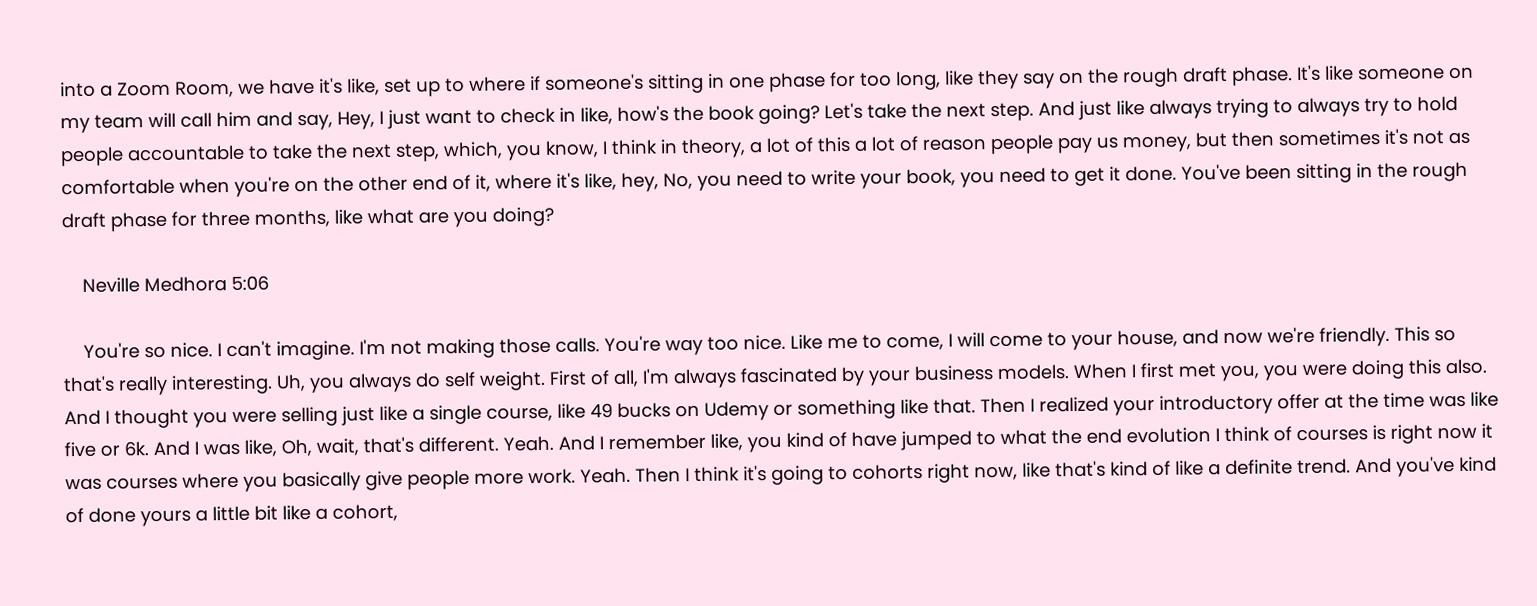into a Zoom Room, we have it's like, set up to where if someone's sitting in one phase for too long, like they say on the rough draft phase. It's like someone on my team will call him and say, Hey, I just want to check in like, how's the book going? Let's take the next step. And just like always trying to always try to hold people accountable to take the next step, which, you know, I think in theory, a lot of this a lot of reason people pay us money, but then sometimes it's not as comfortable when you're on the other end of it, where it's like, hey, No, you need to write your book, you need to get it done. You've been sitting in the rough draft phase for three months, like what are you doing?

    Neville Medhora 5:06

    You're so nice. I can't imagine. I'm not making those calls. You're way too nice. Like me to come, I will come to your house, and now we're friendly. This so that's really interesting. Uh, you always do self weight. First of all, I'm always fascinated by your business models. When I first met you, you were doing this also. And I thought you were selling just like a single course, like 49 bucks on Udemy or something like that. Then I realized your introductory offer at the time was like five or 6k. And I was like, Oh, wait, that's different. Yeah. And I remember like, you kind of have jumped to what the end evolution I think of courses is right now it was courses where you basically give people more work. Yeah. Then I think it's going to cohorts right now, like that's kind of like a definite trend. And you've kind of done yours a little bit like a cohort,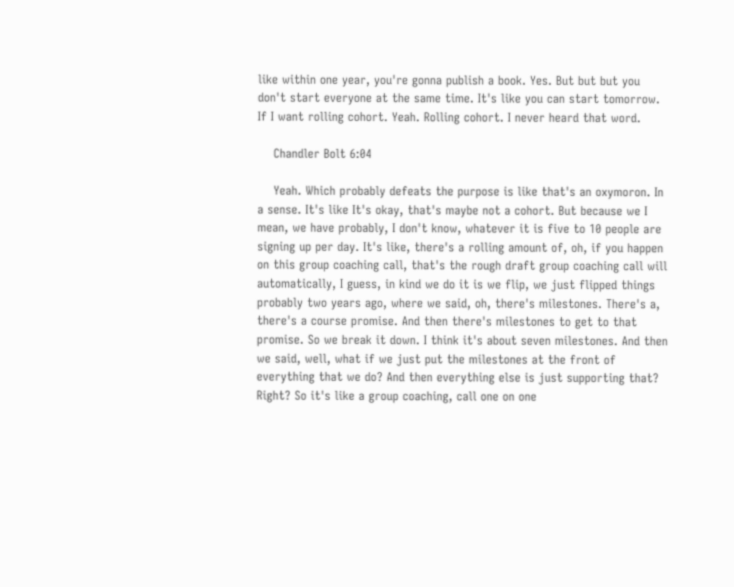like within one year, you're gonna publish a book. Yes. But but but you don't start everyone at the same time. It's like you can start tomorrow. If I want rolling cohort. Yeah. Rolling cohort. I never heard that word.

    Chandler Bolt 6:04

    Yeah. Which probably defeats the purpose is like that's an oxymoron. In a sense. It's like It's okay, that's maybe not a cohort. But because we I mean, we have probably, I don't know, whatever it is five to 10 people are signing up per day. It's like, there's a rolling amount of, oh, if you happen on this group coaching call, that's the rough draft group coaching call will automatically, I guess, in kind we do it is we flip, we just flipped things probably two years ago, where we said, oh, there's milestones. There's a, there's a course promise. And then there's milestones to get to that promise. So we break it down. I think it's about seven milestones. And then we said, well, what if we just put the milestones at the front of everything that we do? And then everything else is just supporting that? Right? So it's like a group coaching, call one on one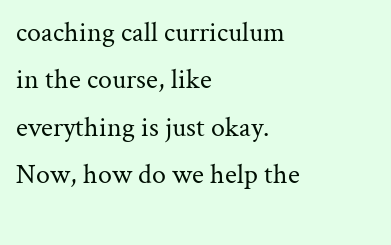coaching call curriculum in the course, like everything is just okay. Now, how do we help the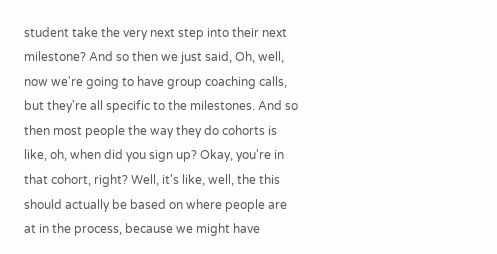student take the very next step into their next milestone? And so then we just said, Oh, well, now we're going to have group coaching calls, but they're all specific to the milestones. And so then most people the way they do cohorts is like, oh, when did you sign up? Okay, you're in that cohort, right? Well, it's like, well, the this should actually be based on where people are at in the process, because we might have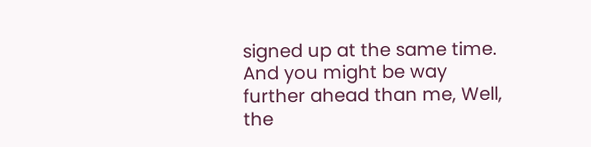signed up at the same time. And you might be way further ahead than me, Well, the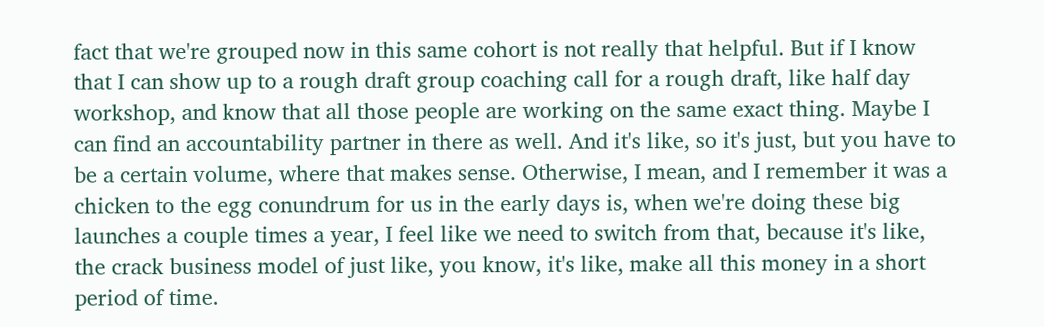fact that we're grouped now in this same cohort is not really that helpful. But if I know that I can show up to a rough draft group coaching call for a rough draft, like half day workshop, and know that all those people are working on the same exact thing. Maybe I can find an accountability partner in there as well. And it's like, so it's just, but you have to be a certain volume, where that makes sense. Otherwise, I mean, and I remember it was a chicken to the egg conundrum for us in the early days is, when we're doing these big launches a couple times a year, I feel like we need to switch from that, because it's like, the crack business model of just like, you know, it's like, make all this money in a short period of time.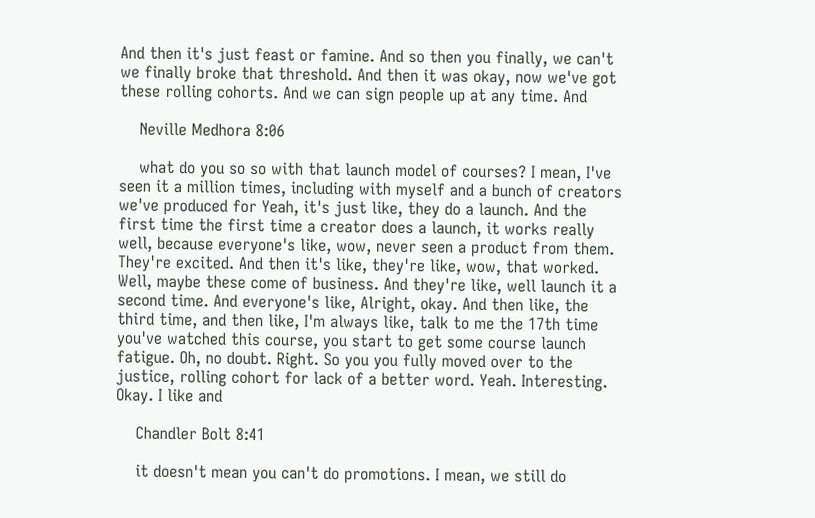And then it's just feast or famine. And so then you finally, we can't we finally broke that threshold. And then it was okay, now we've got these rolling cohorts. And we can sign people up at any time. And

    Neville Medhora 8:06

    what do you so so with that launch model of courses? I mean, I've seen it a million times, including with myself and a bunch of creators we've produced for Yeah, it's just like, they do a launch. And the first time the first time a creator does a launch, it works really well, because everyone's like, wow, never seen a product from them. They're excited. And then it's like, they're like, wow, that worked. Well, maybe these come of business. And they're like, well launch it a second time. And everyone's like, Alright, okay. And then like, the third time, and then like, I'm always like, talk to me the 17th time you've watched this course, you start to get some course launch fatigue. Oh, no doubt. Right. So you you fully moved over to the justice, rolling cohort for lack of a better word. Yeah. Interesting. Okay. I like and

    Chandler Bolt 8:41

    it doesn't mean you can't do promotions. I mean, we still do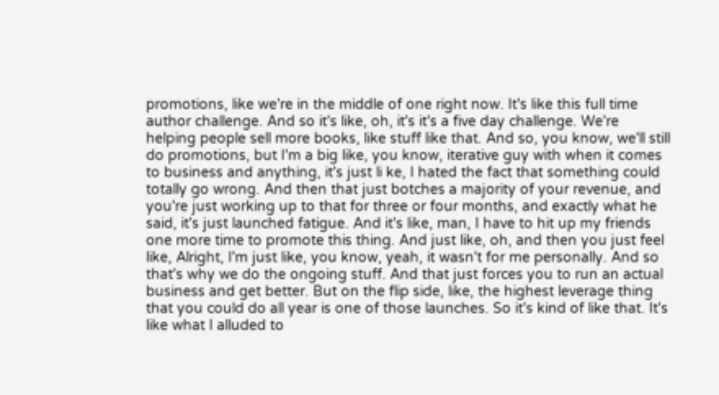promotions, like we're in the middle of one right now. It's like this full time author challenge. And so it's like, oh, it's it's a five day challenge. We're helping people sell more books, like stuff like that. And so, you know, we'll still do promotions, but I'm a big like, you know, iterative guy with when it comes to business and anything, it's just li ke, I hated the fact that something could totally go wrong. And then that just botches a majority of your revenue, and you're just working up to that for three or four months, and exactly what he said, it's just launched fatigue. And it's like, man, I have to hit up my friends one more time to promote this thing. And just like, oh, and then you just feel like, Alright, I'm just like, you know, yeah, it wasn't for me personally. And so that's why we do the ongoing stuff. And that just forces you to run an actual business and get better. But on the flip side, like, the highest leverage thing that you could do all year is one of those launches. So it's kind of like that. It's like what I alluded to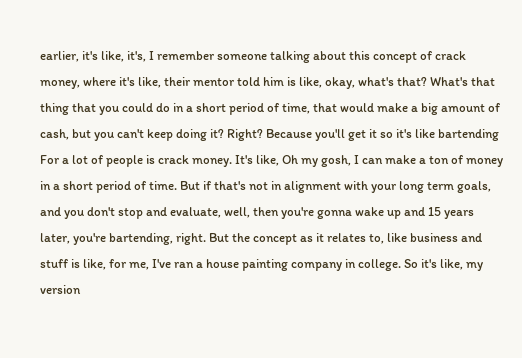earlier, it's like, it's, I remember someone talking about this concept of crack money, where it's like, their mentor told him is like, okay, what's that? What's that thing that you could do in a short period of time, that would make a big amount of cash, but you can't keep doing it? Right? Because you'll get it so it's like bartending For a lot of people is crack money. It's like, Oh my gosh, I can make a ton of money in a short period of time. But if that's not in alignment with your long term goals, and you don't stop and evaluate, well, then you're gonna wake up and 15 years later, you're bartending, right. But the concept as it relates to, like business and stuff is like, for me, I've ran a house painting company in college. So it's like, my version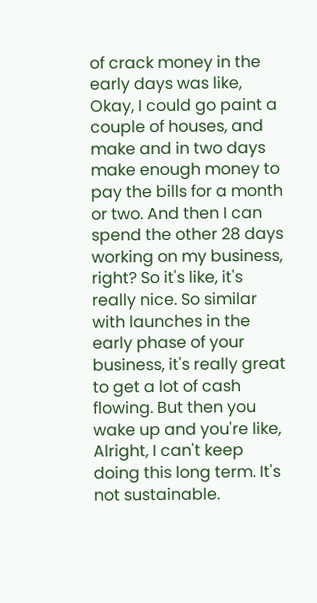of crack money in the early days was like, Okay, I could go paint a couple of houses, and make and in two days make enough money to pay the bills for a month or two. And then I can spend the other 28 days working on my business, right? So it's like, it's really nice. So similar with launches in the early phase of your business, it's really great to get a lot of cash flowing. But then you wake up and you're like, Alright, I can't keep doing this long term. It's not sustainable.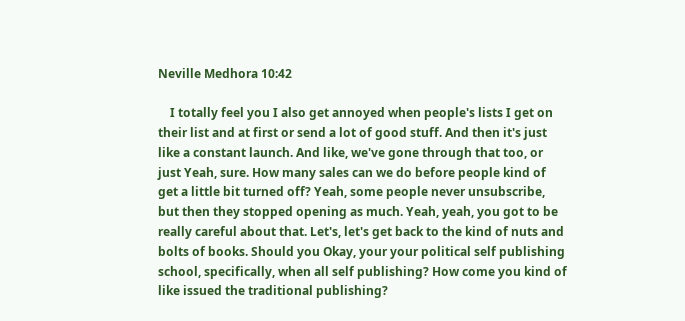Neville Medhora 10:42

    I totally feel you I also get annoyed when people's lists I get on their list and at first or send a lot of good stuff. And then it's just like a constant launch. And like, we've gone through that too, or just Yeah, sure. How many sales can we do before people kind of get a little bit turned off? Yeah, some people never unsubscribe, but then they stopped opening as much. Yeah, yeah, you got to be really careful about that. Let's, let's get back to the kind of nuts and bolts of books. Should you Okay, your your political self publishing school, specifically, when all self publishing? How come you kind of like issued the traditional publishing?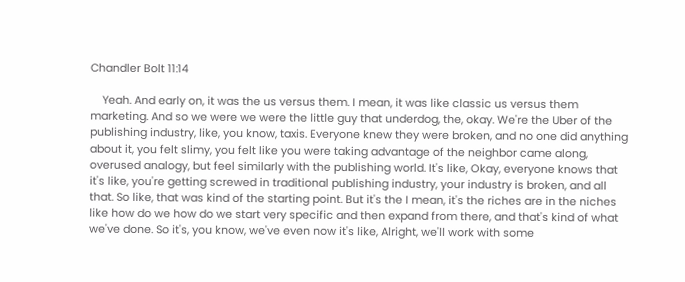Chandler Bolt 11:14

    Yeah. And early on, it was the us versus them. I mean, it was like classic us versus them marketing. And so we were we were the little guy that underdog, the, okay. We're the Uber of the publishing industry, like, you know, taxis. Everyone knew they were broken, and no one did anything about it, you felt slimy, you felt like you were taking advantage of the neighbor came along, overused analogy, but feel similarly with the publishing world. It's like, Okay, everyone knows that it's like, you're getting screwed in traditional publishing industry, your industry is broken, and all that. So like, that was kind of the starting point. But it's the I mean, it's the riches are in the niches like how do we how do we start very specific and then expand from there, and that's kind of what we've done. So it's, you know, we've even now it's like, Alright, we'll work with some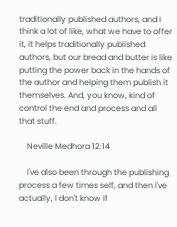traditionally published authors, and I think a lot of like, what we have to offer it, it helps traditionally published authors, but our bread and butter is like putting the power back in the hands of the author and helping them publish it themselves. And, you know, kind of control the end and process and all that stuff.

    Neville Medhora 12:14

    I've also been through the publishing process a few times self, and then I've actually, I don't know if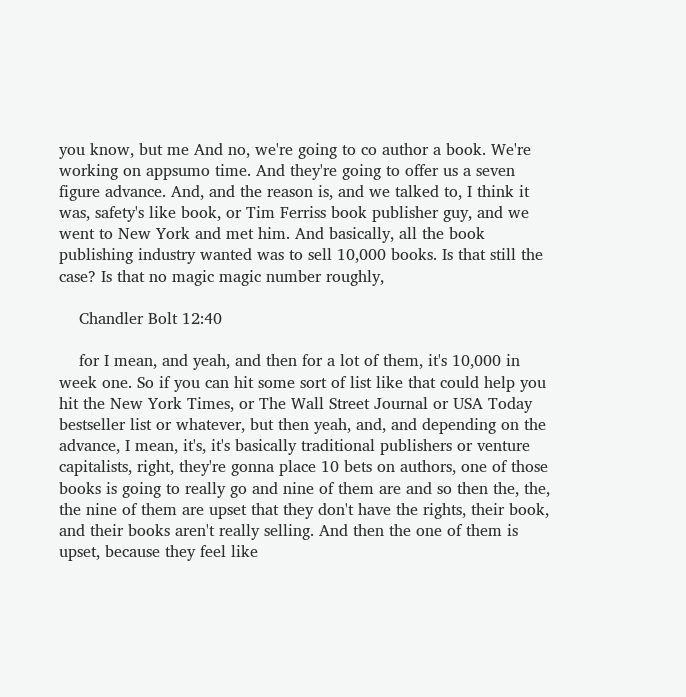you know, but me And no, we're going to co author a book. We're working on appsumo time. And they're going to offer us a seven figure advance. And, and the reason is, and we talked to, I think it was, safety's like book, or Tim Ferriss book publisher guy, and we went to New York and met him. And basically, all the book publishing industry wanted was to sell 10,000 books. Is that still the case? Is that no magic magic number roughly,

    Chandler Bolt 12:40

    for I mean, and yeah, and then for a lot of them, it's 10,000 in week one. So if you can hit some sort of list like that could help you hit the New York Times, or The Wall Street Journal or USA Today bestseller list or whatever, but then yeah, and, and depending on the advance, I mean, it's, it's basically traditional publishers or venture capitalists, right, they're gonna place 10 bets on authors, one of those books is going to really go and nine of them are and so then the, the, the nine of them are upset that they don't have the rights, their book, and their books aren't really selling. And then the one of them is upset, because they feel like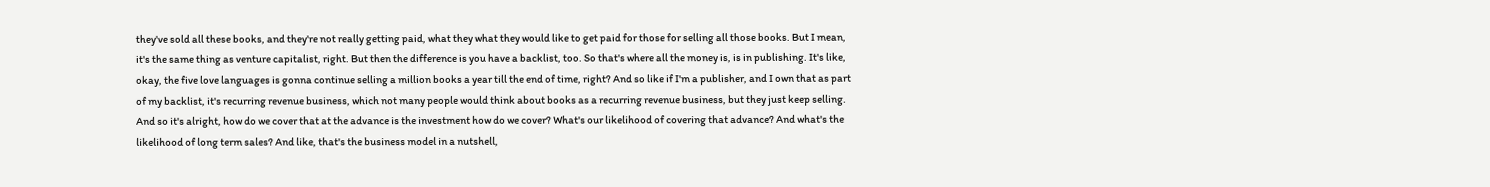they've sold all these books, and they're not really getting paid, what they what they would like to get paid for those for selling all those books. But I mean, it's the same thing as venture capitalist, right. But then the difference is you have a backlist, too. So that's where all the money is, is in publishing. It's like, okay, the five love languages is gonna continue selling a million books a year till the end of time, right? And so like if I'm a publisher, and I own that as part of my backlist, it's recurring revenue business, which not many people would think about books as a recurring revenue business, but they just keep selling. And so it's alright, how do we cover that at the advance is the investment how do we cover? What's our likelihood of covering that advance? And what's the likelihood of long term sales? And like, that's the business model in a nutshell,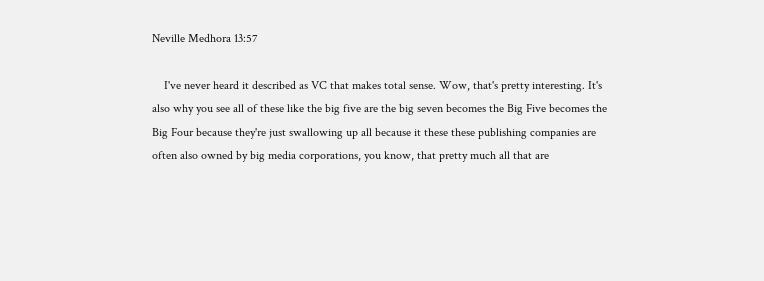Neville Medhora 13:57

    I've never heard it described as VC that makes total sense. Wow, that's pretty interesting. It's also why you see all of these like the big five are the big seven becomes the Big Five becomes the Big Four because they're just swallowing up all because it these these publishing companies are often also owned by big media corporations, you know, that pretty much all that are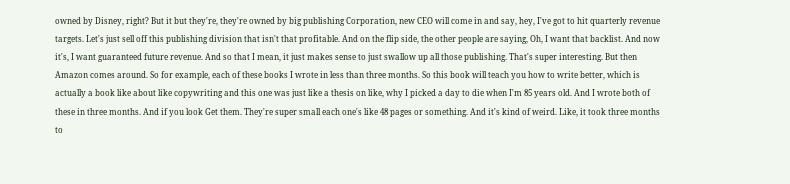owned by Disney, right? But it but they're, they're owned by big publishing Corporation, new CEO will come in and say, hey, I've got to hit quarterly revenue targets. Let's just sell off this publishing division that isn't that profitable. And on the flip side, the other people are saying, Oh, I want that backlist. And now it's, I want guaranteed future revenue. And so that I mean, it just makes sense to just swallow up all those publishing. That's super interesting. But then Amazon comes around. So for example, each of these books I wrote in less than three months. So this book will teach you how to write better, which is actually a book like about like copywriting and this one was just like a thesis on like, why I picked a day to die when I'm 85 years old. And I wrote both of these in three months. And if you look Get them. They're super small each one's like 48 pages or something. And it's kind of weird. Like, it took three months to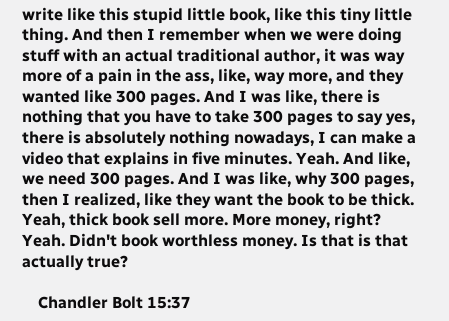write like this stupid little book, like this tiny little thing. And then I remember when we were doing stuff with an actual traditional author, it was way more of a pain in the ass, like, way more, and they wanted like 300 pages. And I was like, there is nothing that you have to take 300 pages to say yes, there is absolutely nothing nowadays, I can make a video that explains in five minutes. Yeah. And like, we need 300 pages. And I was like, why 300 pages, then I realized, like they want the book to be thick. Yeah, thick book sell more. More money, right? Yeah. Didn't book worthless money. Is that is that actually true?

    Chandler Bolt 15:37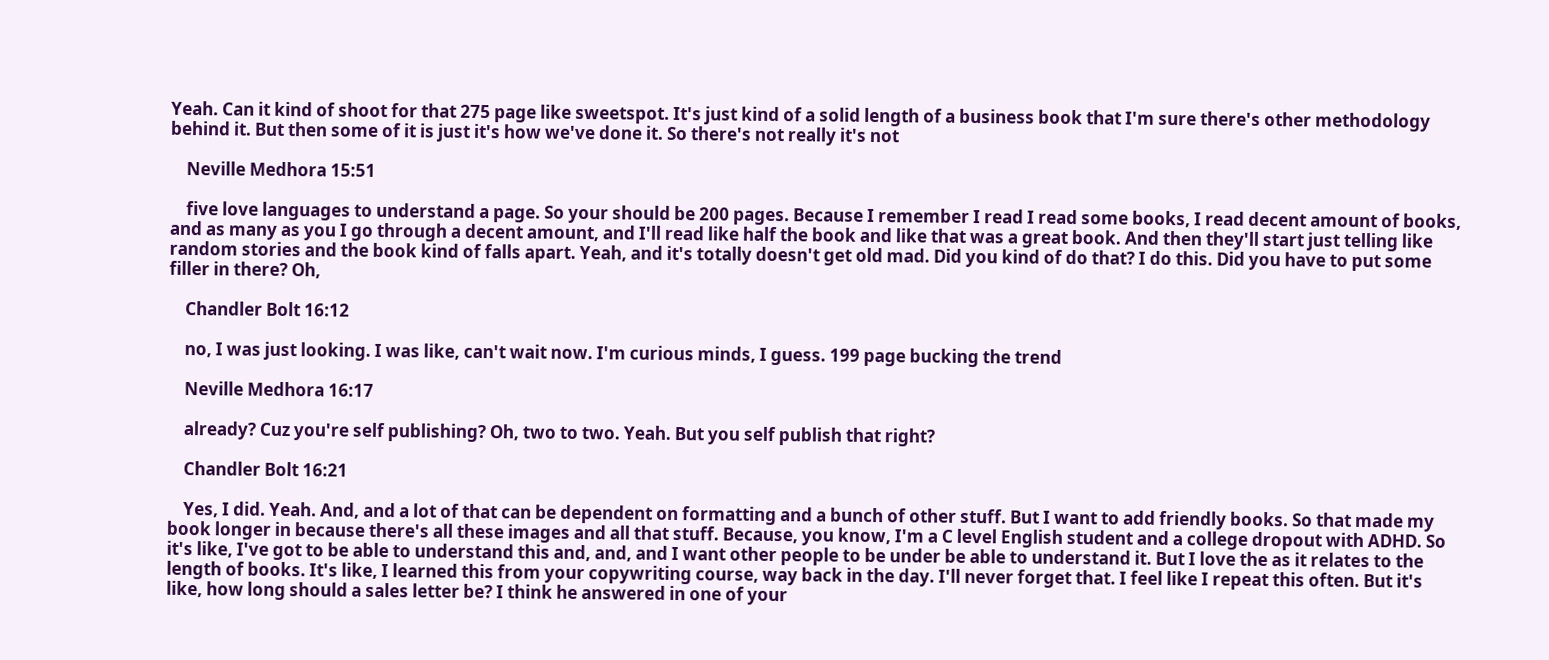Yeah. Can it kind of shoot for that 275 page like sweetspot. It's just kind of a solid length of a business book that I'm sure there's other methodology behind it. But then some of it is just it's how we've done it. So there's not really it's not

    Neville Medhora 15:51

    five love languages to understand a page. So your should be 200 pages. Because I remember I read I read some books, I read decent amount of books, and as many as you I go through a decent amount, and I'll read like half the book and like that was a great book. And then they'll start just telling like random stories and the book kind of falls apart. Yeah, and it's totally doesn't get old mad. Did you kind of do that? I do this. Did you have to put some filler in there? Oh,

    Chandler Bolt 16:12

    no, I was just looking. I was like, can't wait now. I'm curious minds, I guess. 199 page bucking the trend

    Neville Medhora 16:17

    already? Cuz you're self publishing? Oh, two to two. Yeah. But you self publish that right?

    Chandler Bolt 16:21

    Yes, I did. Yeah. And, and a lot of that can be dependent on formatting and a bunch of other stuff. But I want to add friendly books. So that made my book longer in because there's all these images and all that stuff. Because, you know, I'm a C level English student and a college dropout with ADHD. So it's like, I've got to be able to understand this and, and, and I want other people to be under be able to understand it. But I love the as it relates to the length of books. It's like, I learned this from your copywriting course, way back in the day. I'll never forget that. I feel like I repeat this often. But it's like, how long should a sales letter be? I think he answered in one of your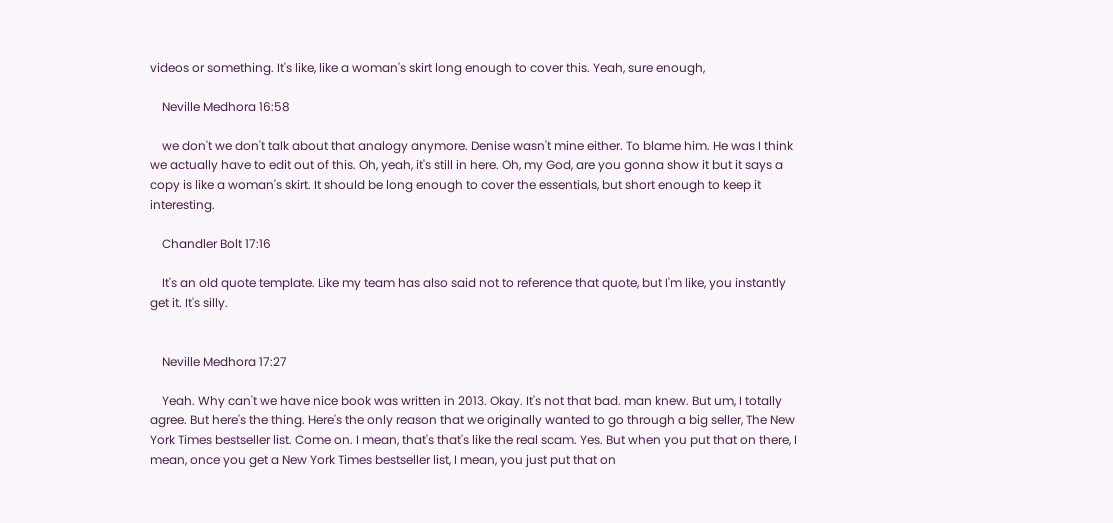videos or something. It's like, like a woman's skirt long enough to cover this. Yeah, sure enough,

    Neville Medhora 16:58

    we don't we don't talk about that analogy anymore. Denise wasn't mine either. To blame him. He was I think we actually have to edit out of this. Oh, yeah, it's still in here. Oh, my God, are you gonna show it but it says a copy is like a woman's skirt. It should be long enough to cover the essentials, but short enough to keep it interesting.

    Chandler Bolt 17:16

    It's an old quote template. Like my team has also said not to reference that quote, but I'm like, you instantly get it. It's silly.


    Neville Medhora 17:27

    Yeah. Why can't we have nice book was written in 2013. Okay. It's not that bad. man knew. But um, I totally agree. But here's the thing. Here's the only reason that we originally wanted to go through a big seller, The New York Times bestseller list. Come on. I mean, that's that's like the real scam. Yes. But when you put that on there, I mean, once you get a New York Times bestseller list, I mean, you just put that on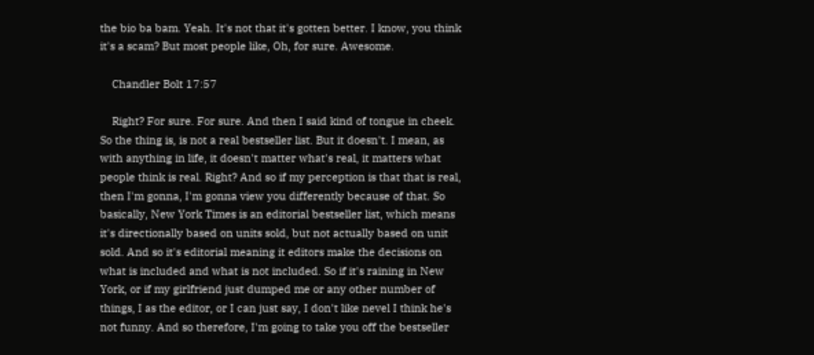the bio ba bam. Yeah. It's not that it's gotten better. I know, you think it's a scam? But most people like, Oh, for sure. Awesome.

    Chandler Bolt 17:57

    Right? For sure. For sure. And then I said kind of tongue in cheek. So the thing is, is not a real bestseller list. But it doesn't. I mean, as with anything in life, it doesn't matter what's real, it matters what people think is real. Right? And so if my perception is that that is real, then I'm gonna, I'm gonna view you differently because of that. So basically, New York Times is an editorial bestseller list, which means it's directionally based on units sold, but not actually based on unit sold. And so it's editorial meaning it editors make the decisions on what is included and what is not included. So if it's raining in New York, or if my girlfriend just dumped me or any other number of things, I as the editor, or I can just say, I don't like nevel I think he's not funny. And so therefore, I'm going to take you off the bestseller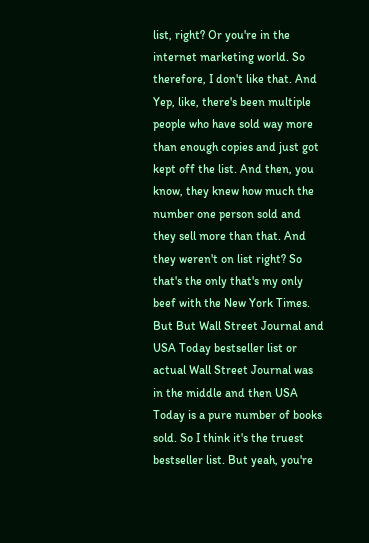list, right? Or you're in the internet marketing world. So therefore, I don't like that. And Yep, like, there's been multiple people who have sold way more than enough copies and just got kept off the list. And then, you know, they knew how much the number one person sold and they sell more than that. And they weren't on list right? So that's the only that's my only beef with the New York Times. But But Wall Street Journal and USA Today bestseller list or actual Wall Street Journal was in the middle and then USA Today is a pure number of books sold. So I think it's the truest bestseller list. But yeah, you're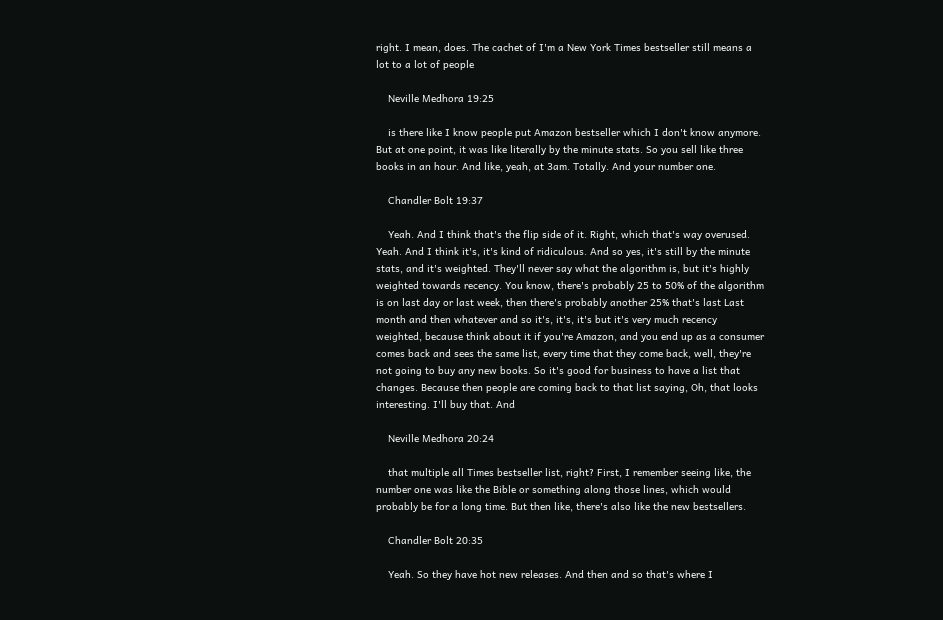right. I mean, does. The cachet of I'm a New York Times bestseller still means a lot to a lot of people

    Neville Medhora 19:25

    is there like I know people put Amazon bestseller which I don't know anymore. But at one point, it was like literally by the minute stats. So you sell like three books in an hour. And like, yeah, at 3am. Totally. And your number one.

    Chandler Bolt 19:37

    Yeah. And I think that's the flip side of it. Right, which that's way overused. Yeah. And I think it's, it's kind of ridiculous. And so yes, it's still by the minute stats, and it's weighted. They'll never say what the algorithm is, but it's highly weighted towards recency. You know, there's probably 25 to 50% of the algorithm is on last day or last week, then there's probably another 25% that's last Last month and then whatever and so it's, it's, it's but it's very much recency weighted, because think about it if you're Amazon, and you end up as a consumer comes back and sees the same list, every time that they come back, well, they're not going to buy any new books. So it's good for business to have a list that changes. Because then people are coming back to that list saying, Oh, that looks interesting. I'll buy that. And

    Neville Medhora 20:24

    that multiple all Times bestseller list, right? First, I remember seeing like, the number one was like the Bible or something along those lines, which would probably be for a long time. But then like, there's also like the new bestsellers.

    Chandler Bolt 20:35

    Yeah. So they have hot new releases. And then and so that's where I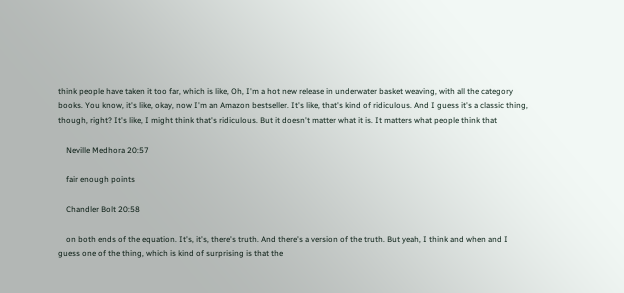think people have taken it too far, which is like, Oh, I'm a hot new release in underwater basket weaving, with all the category books. You know, it's like, okay, now I'm an Amazon bestseller. It's like, that's kind of ridiculous. And I guess it's a classic thing, though, right? It's like, I might think that's ridiculous. But it doesn't matter what it is. It matters what people think that

    Neville Medhora 20:57

    fair enough points

    Chandler Bolt 20:58

    on both ends of the equation. It's, it's, there's truth. And there's a version of the truth. But yeah, I think and when and I guess one of the thing, which is kind of surprising is that the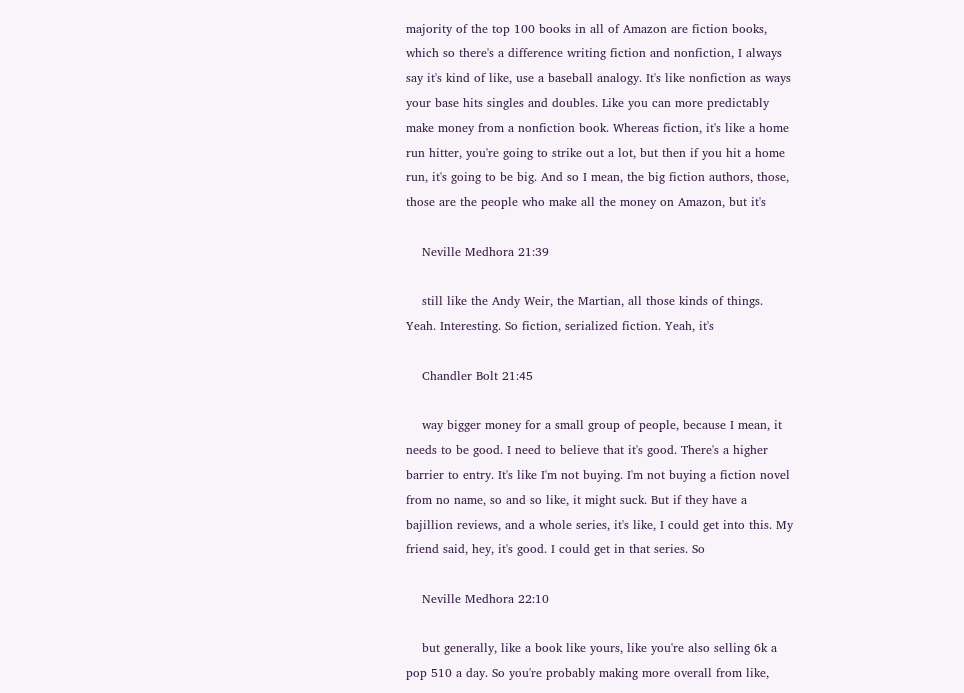majority of the top 100 books in all of Amazon are fiction books, which so there's a difference writing fiction and nonfiction, I always say it's kind of like, use a baseball analogy. It's like nonfiction as ways your base hits singles and doubles. Like you can more predictably make money from a nonfiction book. Whereas fiction, it's like a home run hitter, you're going to strike out a lot, but then if you hit a home run, it's going to be big. And so I mean, the big fiction authors, those, those are the people who make all the money on Amazon, but it's

    Neville Medhora 21:39

    still like the Andy Weir, the Martian, all those kinds of things. Yeah. Interesting. So fiction, serialized fiction. Yeah, it's

    Chandler Bolt 21:45

    way bigger money for a small group of people, because I mean, it needs to be good. I need to believe that it's good. There's a higher barrier to entry. It's like I'm not buying. I'm not buying a fiction novel from no name, so and so like, it might suck. But if they have a bajillion reviews, and a whole series, it's like, I could get into this. My friend said, hey, it's good. I could get in that series. So

    Neville Medhora 22:10

    but generally, like a book like yours, like you're also selling 6k a pop 510 a day. So you're probably making more overall from like,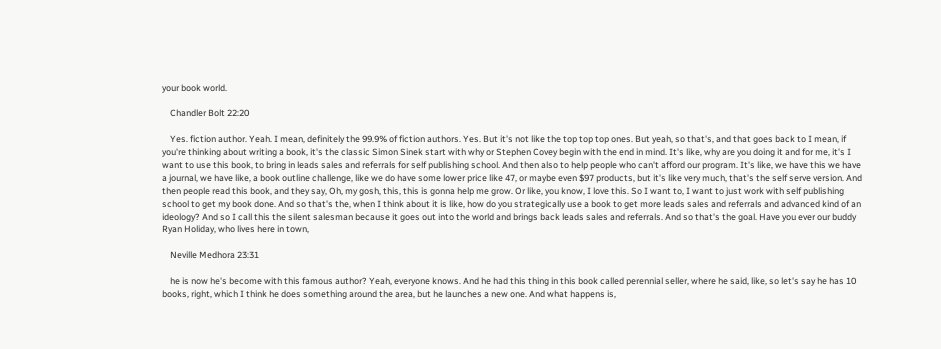your book world.

    Chandler Bolt 22:20

    Yes. fiction author. Yeah. I mean, definitely the 99.9% of fiction authors. Yes. But it's not like the top top top ones. But yeah, so that's, and that goes back to I mean, if you're thinking about writing a book, it's the classic Simon Sinek start with why or Stephen Covey begin with the end in mind. It's like, why are you doing it and for me, it's I want to use this book, to bring in leads sales and referrals for self publishing school. And then also to help people who can't afford our program. It's like, we have this we have a journal, we have like, a book outline challenge, like we do have some lower price like 47, or maybe even $97 products, but it's like very much, that's the self serve version. And then people read this book, and they say, Oh, my gosh, this, this is gonna help me grow. Or like, you know, I love this. So I want to, I want to just work with self publishing school to get my book done. And so that's the, when I think about it is like, how do you strategically use a book to get more leads sales and referrals and advanced kind of an ideology? And so I call this the silent salesman because it goes out into the world and brings back leads sales and referrals. And so that's the goal. Have you ever our buddy Ryan Holiday, who lives here in town,

    Neville Medhora 23:31

    he is now he's become with this famous author? Yeah, everyone knows. And he had this thing in this book called perennial seller, where he said, like, so let's say he has 10 books, right, which I think he does something around the area, but he launches a new one. And what happens is,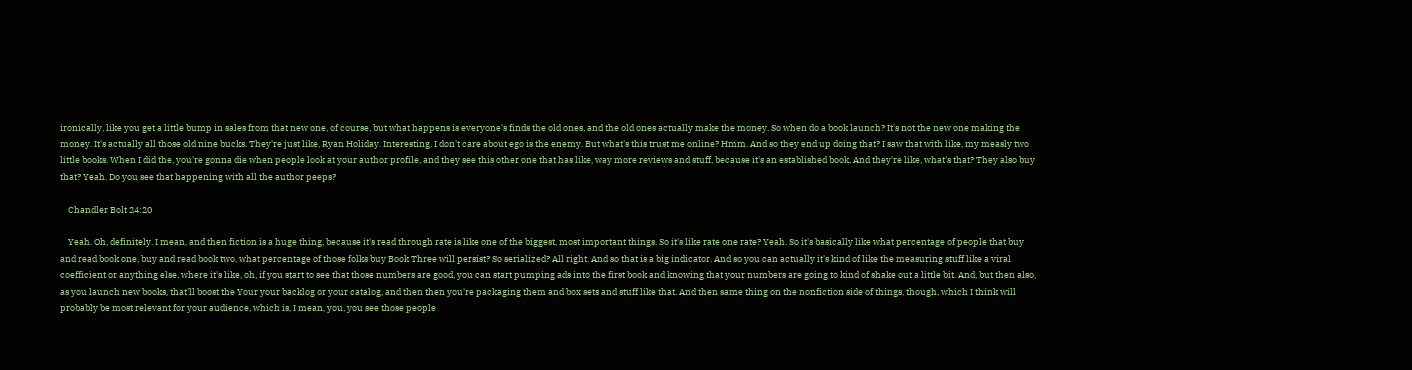ironically, like you get a little bump in sales from that new one, of course, but what happens is everyone's finds the old ones, and the old ones actually make the money. So when do a book launch? It's not the new one making the money. It's actually all those old nine bucks. They're just like, Ryan Holiday. Interesting. I don't care about ego is the enemy. But what's this trust me online? Hmm. And so they end up doing that? I saw that with like, my measly two little books. When I did the, you're gonna die when people look at your author profile, and they see this other one that has like, way more reviews and stuff, because it's an established book. And they're like, what's that? They also buy that? Yeah. Do you see that happening with all the author peeps?

    Chandler Bolt 24:20

    Yeah. Oh, definitely. I mean, and then fiction is a huge thing, because it's read through rate is like one of the biggest, most important things. So it's like rate one rate? Yeah. So it's basically like what percentage of people that buy and read book one, buy and read book two, what percentage of those folks buy Book Three will persist? So serialized? All right. And so that is a big indicator. And so you can actually it's kind of like the measuring stuff like a viral coefficient or anything else, where it's like, oh, if you start to see that those numbers are good, you can start pumping ads into the first book and knowing that your numbers are going to kind of shake out a little bit. And, but then also, as you launch new books, that'll boost the Your your backlog or your catalog, and then then you're packaging them and box sets and stuff like that. And then same thing on the nonfiction side of things, though, which I think will probably be most relevant for your audience, which is, I mean, you, you see those people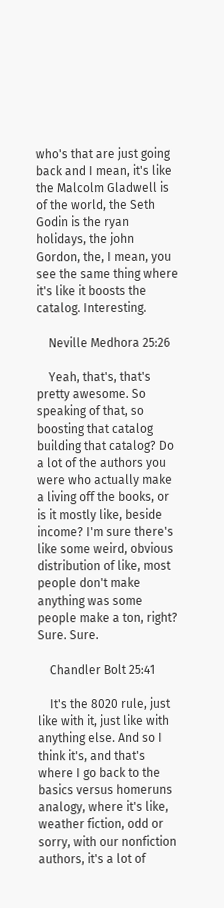who's that are just going back and I mean, it's like the Malcolm Gladwell is of the world, the Seth Godin is the ryan holidays, the john Gordon, the, I mean, you see the same thing where it's like it boosts the catalog. Interesting.

    Neville Medhora 25:26

    Yeah, that's, that's pretty awesome. So speaking of that, so boosting that catalog building that catalog? Do a lot of the authors you were who actually make a living off the books, or is it mostly like, beside income? I'm sure there's like some weird, obvious distribution of like, most people don't make anything was some people make a ton, right? Sure. Sure.

    Chandler Bolt 25:41

    It's the 8020 rule, just like with it, just like with anything else. And so I think it's, and that's where I go back to the basics versus homeruns analogy, where it's like, weather fiction, odd or sorry, with our nonfiction authors, it's a lot of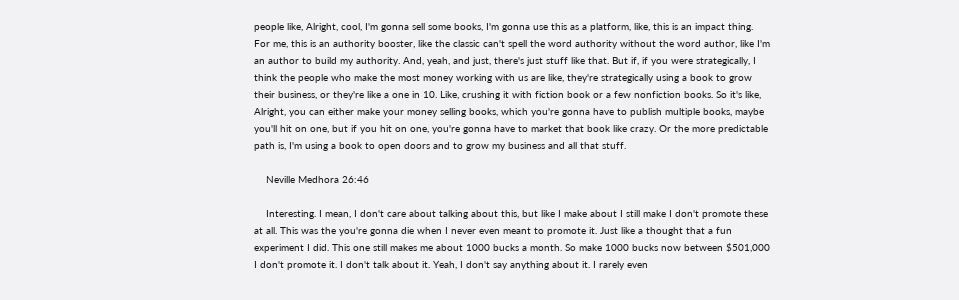people like, Alright, cool, I'm gonna sell some books, I'm gonna use this as a platform, like, this is an impact thing. For me, this is an authority booster, like the classic can't spell the word authority without the word author, like I'm an author to build my authority. And, yeah, and just, there's just stuff like that. But if, if you were strategically, I think the people who make the most money working with us are like, they're strategically using a book to grow their business, or they're like a one in 10. Like, crushing it with fiction book or a few nonfiction books. So it's like, Alright, you can either make your money selling books, which you're gonna have to publish multiple books, maybe you'll hit on one, but if you hit on one, you're gonna have to market that book like crazy. Or the more predictable path is, I'm using a book to open doors and to grow my business and all that stuff.

    Neville Medhora 26:46

    Interesting. I mean, I don't care about talking about this, but like I make about I still make I don't promote these at all. This was the you're gonna die when I never even meant to promote it. Just like a thought that a fun experiment I did. This one still makes me about 1000 bucks a month. So make 1000 bucks now between $501,000 I don't promote it. I don't talk about it. Yeah, I don't say anything about it. I rarely even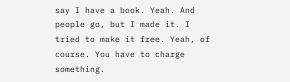say I have a book. Yeah. And people go, but I made it. I tried to make it free. Yeah, of course. You have to charge something.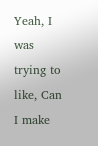Yeah, I was trying to like, Can I make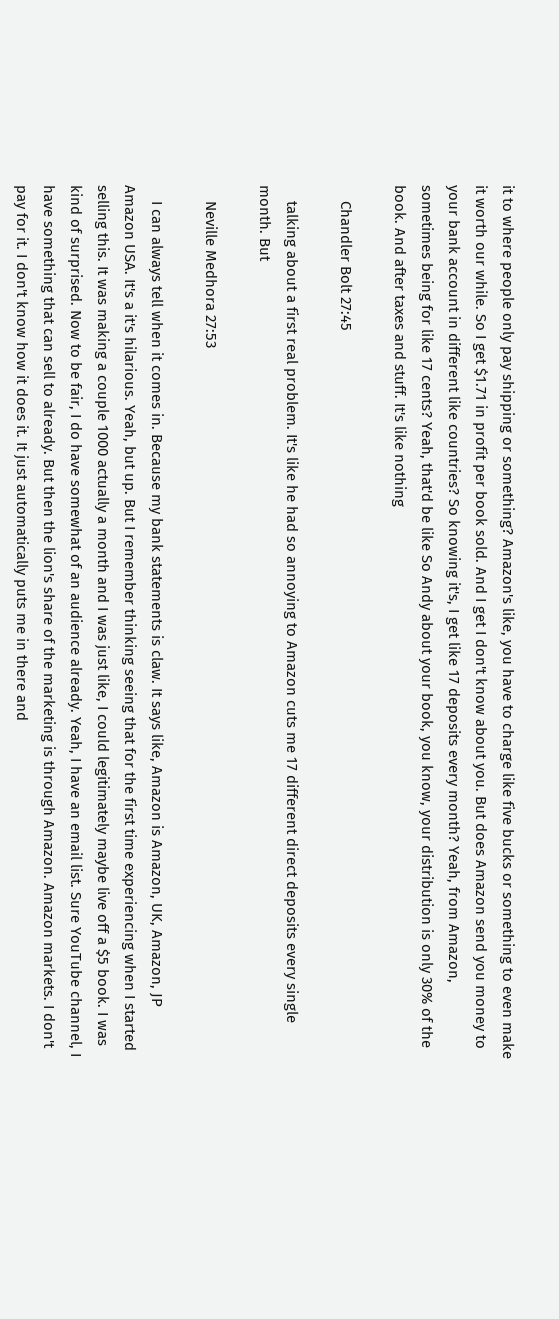it to where people only pay shipping or something? Amazon's like, you have to charge like five bucks or something to even make it worth our while. So I get $1.71 in profit per book sold. And I get I don't know about you. But does Amazon send you money to your bank account in different like countries? So knowing it's, I get like 17 deposits every month? Yeah, from Amazon, sometimes being for like 17 cents? Yeah, that'd be like So Andy about your book, you know, your distribution is only 30% of the book. And after taxes and stuff. It's like nothing

    Chandler Bolt 27:45

    talking about a first real problem. It's like he had so annoying to Amazon cuts me 17 different direct deposits every single month. But

    Neville Medhora 27:53

    I can always tell when it comes in. Because my bank statements is claw. It says like, Amazon is Amazon, UK, Amazon, JP Amazon USA. It's a it's hilarious. Yeah, but up. But I remember thinking seeing that for the first time experiencing when I started selling this. It was making a couple 1000 actually a month and I was just like, I could legitimately maybe live off a $5 book. I was kind of surprised. Now to be fair, I do have somewhat of an audience already. Yeah, I have an email list. Sure YouTube channel, I have something that can sell to already. But then the lion's share of the marketing is through Amazon. Amazon markets. I don't pay for it. I don't know how it does it. It just automatically puts me in there and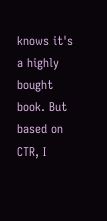knows it's a highly bought book. But based on CTR, I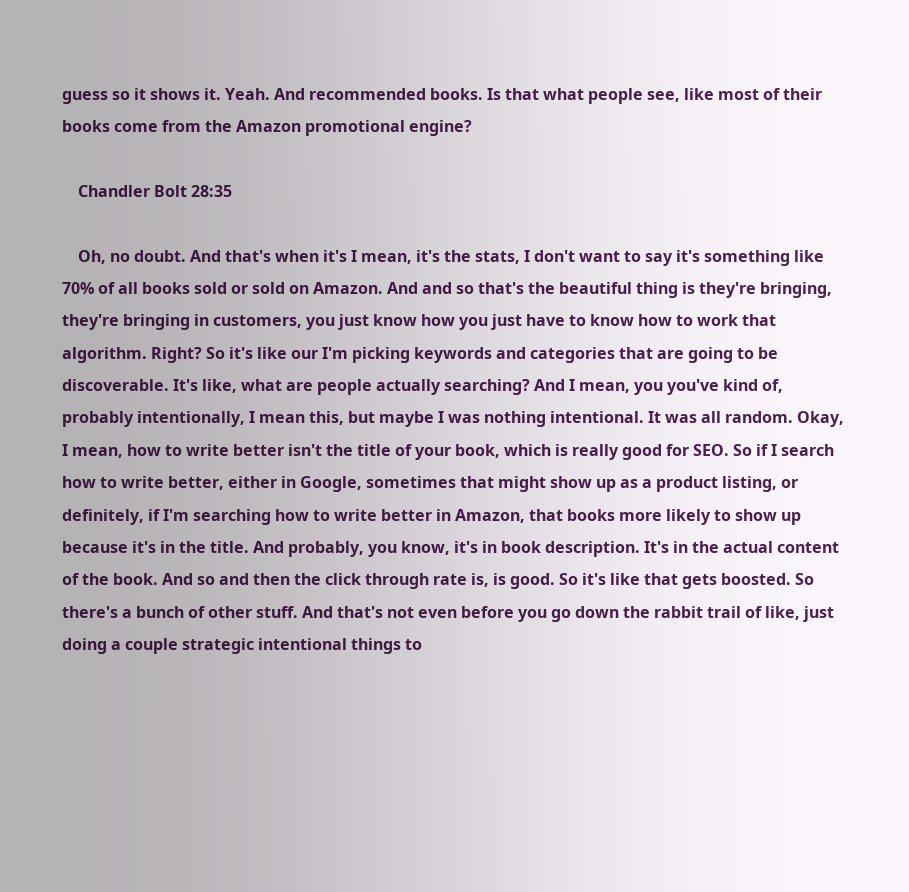guess so it shows it. Yeah. And recommended books. Is that what people see, like most of their books come from the Amazon promotional engine?

    Chandler Bolt 28:35

    Oh, no doubt. And that's when it's I mean, it's the stats, I don't want to say it's something like 70% of all books sold or sold on Amazon. And and so that's the beautiful thing is they're bringing, they're bringing in customers, you just know how you just have to know how to work that algorithm. Right? So it's like our I'm picking keywords and categories that are going to be discoverable. It's like, what are people actually searching? And I mean, you you've kind of, probably intentionally, I mean this, but maybe I was nothing intentional. It was all random. Okay, I mean, how to write better isn't the title of your book, which is really good for SEO. So if I search how to write better, either in Google, sometimes that might show up as a product listing, or definitely, if I'm searching how to write better in Amazon, that books more likely to show up because it's in the title. And probably, you know, it's in book description. It's in the actual content of the book. And so and then the click through rate is, is good. So it's like that gets boosted. So there's a bunch of other stuff. And that's not even before you go down the rabbit trail of like, just doing a couple strategic intentional things to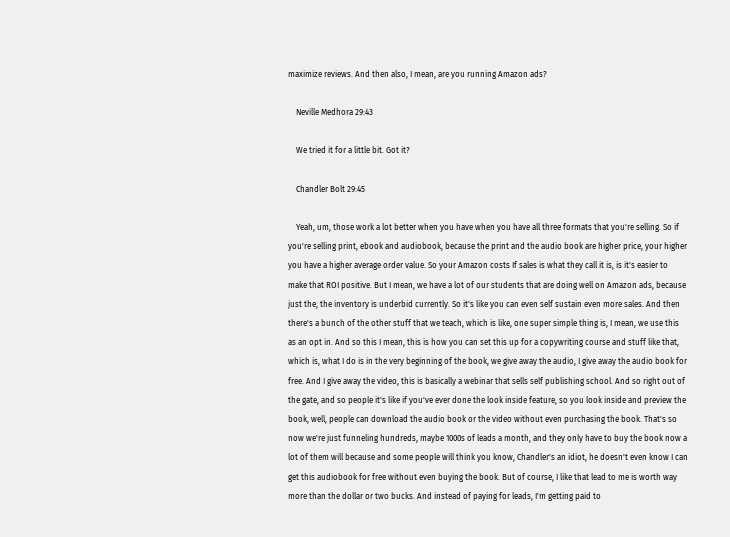maximize reviews. And then also, I mean, are you running Amazon ads?

    Neville Medhora 29:43

    We tried it for a little bit. Got it?

    Chandler Bolt 29:45

    Yeah, um, those work a lot better when you have when you have all three formats that you're selling. So if you're selling print, ebook and audiobook, because the print and the audio book are higher price, your higher you have a higher average order value. So your Amazon costs If sales is what they call it is, is it's easier to make that ROI positive. But I mean, we have a lot of our students that are doing well on Amazon ads, because just the, the inventory is underbid currently. So it's like you can even self sustain even more sales. And then there's a bunch of the other stuff that we teach, which is like, one super simple thing is, I mean, we use this as an opt in. And so this I mean, this is how you can set this up for a copywriting course and stuff like that, which is, what I do is in the very beginning of the book, we give away the audio, I give away the audio book for free. And I give away the video, this is basically a webinar that sells self publishing school. And so right out of the gate, and so people it's like if you've ever done the look inside feature, so you look inside and preview the book, well, people can download the audio book or the video without even purchasing the book. That's so now we're just funneling hundreds, maybe 1000s of leads a month, and they only have to buy the book now a lot of them will because and some people will think you know, Chandler's an idiot, he doesn't even know I can get this audiobook for free without even buying the book. But of course, I like that lead to me is worth way more than the dollar or two bucks. And instead of paying for leads, I'm getting paid to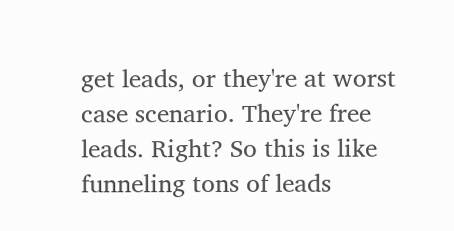get leads, or they're at worst case scenario. They're free leads. Right? So this is like funneling tons of leads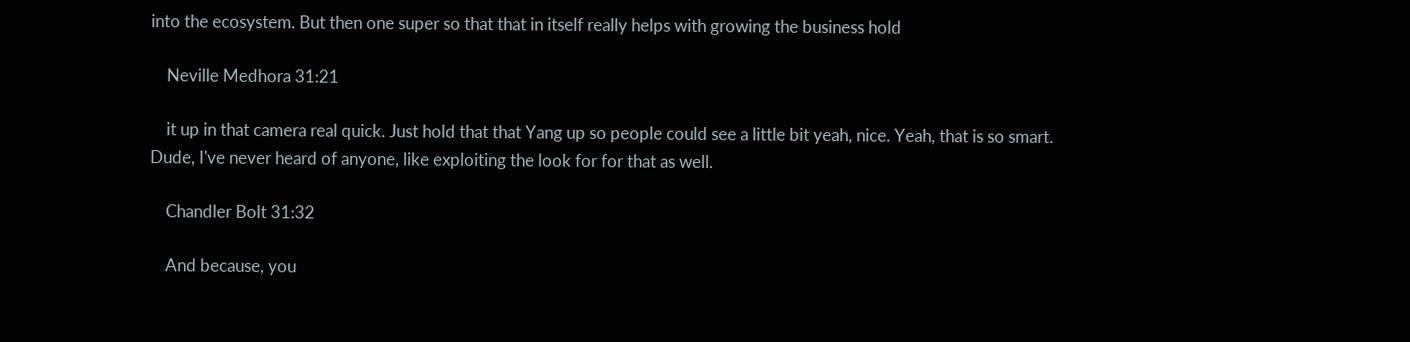into the ecosystem. But then one super so that that in itself really helps with growing the business hold

    Neville Medhora 31:21

    it up in that camera real quick. Just hold that that Yang up so people could see a little bit yeah, nice. Yeah, that is so smart. Dude, I've never heard of anyone, like exploiting the look for for that as well.

    Chandler Bolt 31:32

    And because, you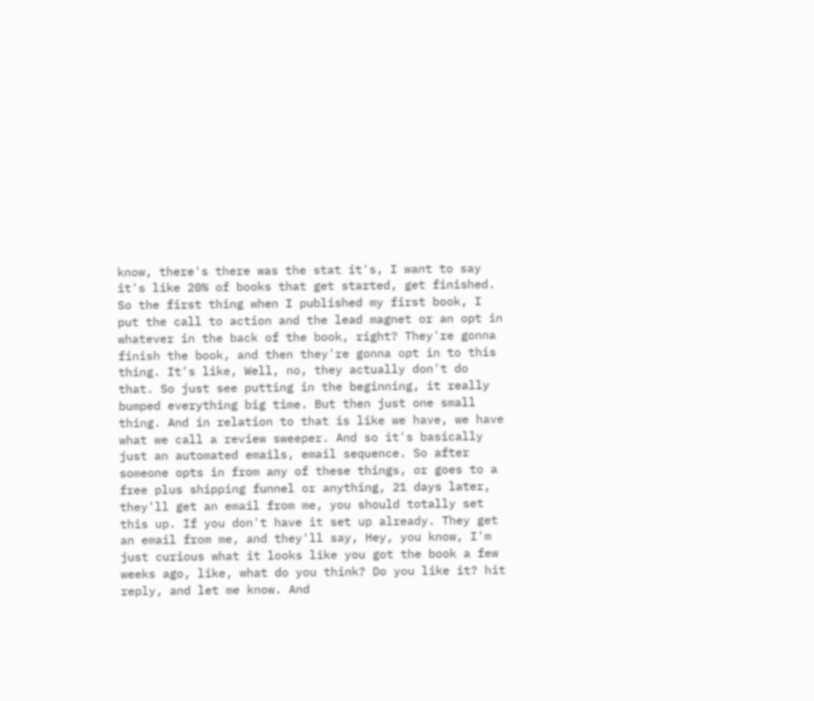know, there's there was the stat it's, I want to say it's like 20% of books that get started, get finished. So the first thing when I published my first book, I put the call to action and the lead magnet or an opt in whatever in the back of the book, right? They're gonna finish the book, and then they're gonna opt in to this thing. It's like, Well, no, they actually don't do that. So just see putting in the beginning, it really bumped everything big time. But then just one small thing. And in relation to that is like we have, we have what we call a review sweeper. And so it's basically just an automated emails, email sequence. So after someone opts in from any of these things, or goes to a free plus shipping funnel or anything, 21 days later, they'll get an email from me, you should totally set this up. If you don't have it set up already. They get an email from me, and they'll say, Hey, you know, I'm just curious what it looks like you got the book a few weeks ago, like, what do you think? Do you like it? hit reply, and let me know. And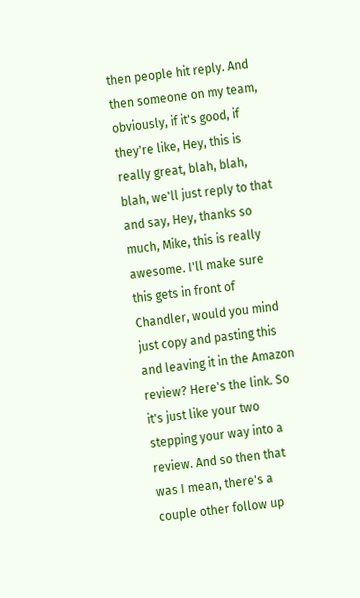then people hit reply. And then someone on my team, obviously, if it's good, if they're like, Hey, this is really great, blah, blah, blah, we'll just reply to that and say, Hey, thanks so much, Mike, this is really awesome. I'll make sure this gets in front of Chandler, would you mind just copy and pasting this and leaving it in the Amazon review? Here's the link. So it's just like your two stepping your way into a review. And so then that was I mean, there's a couple other follow up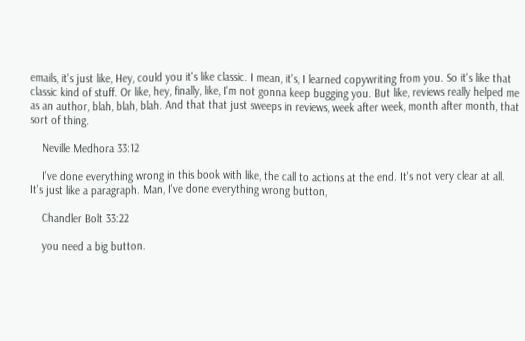emails, it's just like, Hey, could you it's like classic. I mean, it's, I learned copywriting from you. So it's like that classic kind of stuff. Or like, hey, finally, like, I'm not gonna keep bugging you. But like, reviews really helped me as an author, blah, blah, blah. And that that just sweeps in reviews, week after week, month after month, that sort of thing.

    Neville Medhora 33:12

    I've done everything wrong in this book with like, the call to actions at the end. It's not very clear at all. It's just like a paragraph. Man, I've done everything wrong button,

    Chandler Bolt 33:22

    you need a big button.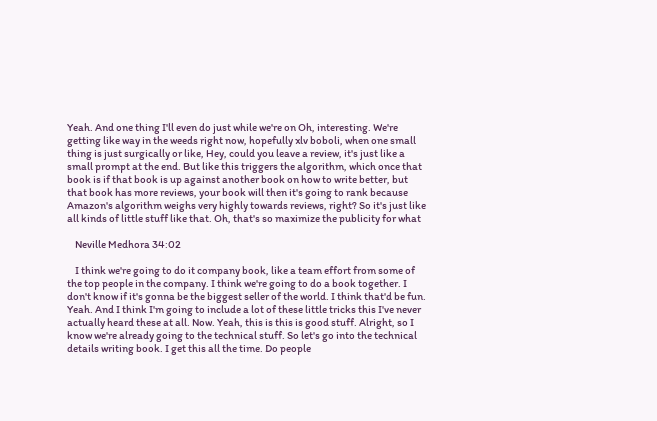Yeah. And one thing I'll even do just while we're on Oh, interesting. We're getting like way in the weeds right now, hopefully xlv boboli, when one small thing is just surgically or like, Hey, could you leave a review, it's just like a small prompt at the end. But like this triggers the algorithm, which once that book is if that book is up against another book on how to write better, but that book has more reviews, your book will then it's going to rank because Amazon's algorithm weighs very highly towards reviews, right? So it's just like all kinds of little stuff like that. Oh, that's so maximize the publicity for what

    Neville Medhora 34:02

    I think we're going to do it company book, like a team effort from some of the top people in the company. I think we're going to do a book together. I don't know if it's gonna be the biggest seller of the world. I think that'd be fun. Yeah. And I think I'm going to include a lot of these little tricks this I've never actually heard these at all. Now. Yeah, this is this is good stuff. Alright, so I know we're already going to the technical stuff. So let's go into the technical details writing book. I get this all the time. Do people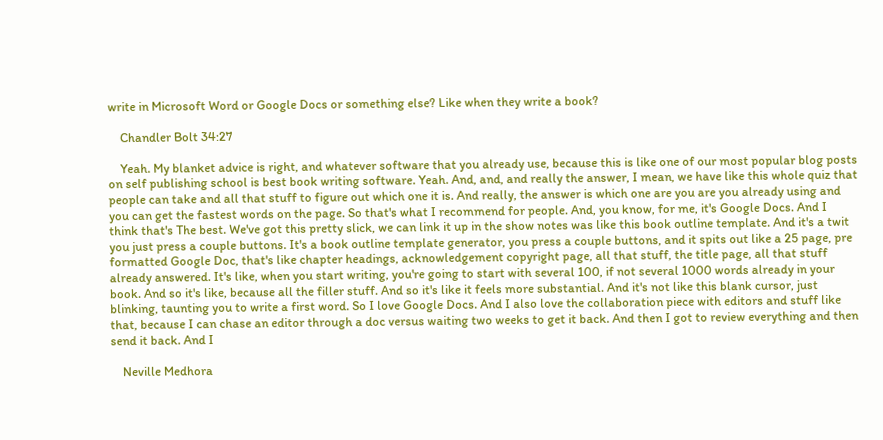write in Microsoft Word or Google Docs or something else? Like when they write a book?

    Chandler Bolt 34:27

    Yeah. My blanket advice is right, and whatever software that you already use, because this is like one of our most popular blog posts on self publishing school is best book writing software. Yeah. And, and, and really the answer, I mean, we have like this whole quiz that people can take and all that stuff to figure out which one it is. And really, the answer is which one are you are you already using and you can get the fastest words on the page. So that's what I recommend for people. And, you know, for me, it's Google Docs. And I think that's The best. We've got this pretty slick, we can link it up in the show notes was like this book outline template. And it's a twit you just press a couple buttons. It's a book outline template generator, you press a couple buttons, and it spits out like a 25 page, pre formatted Google Doc, that's like chapter headings, acknowledgement copyright page, all that stuff, the title page, all that stuff already answered. It's like, when you start writing, you're going to start with several 100, if not several 1000 words already in your book. And so it's like, because all the filler stuff. And so it's like it feels more substantial. And it's not like this blank cursor, just blinking, taunting you to write a first word. So I love Google Docs. And I also love the collaboration piece with editors and stuff like that, because I can chase an editor through a doc versus waiting two weeks to get it back. And then I got to review everything and then send it back. And I

    Neville Medhora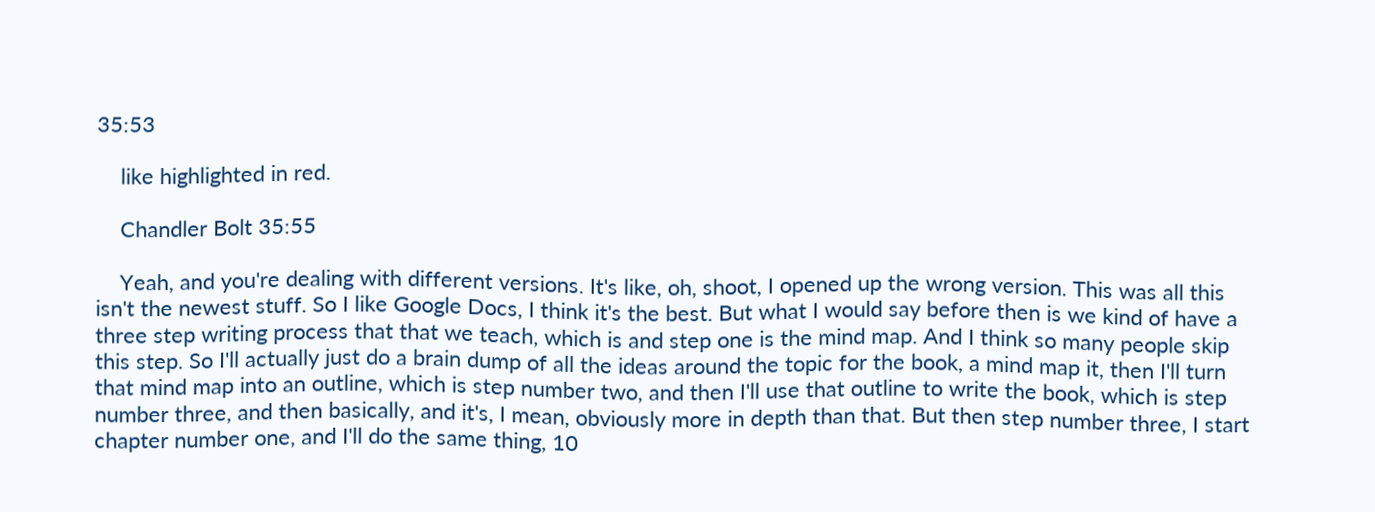35:53

    like highlighted in red.

    Chandler Bolt 35:55

    Yeah, and you're dealing with different versions. It's like, oh, shoot, I opened up the wrong version. This was all this isn't the newest stuff. So I like Google Docs, I think it's the best. But what I would say before then is we kind of have a three step writing process that that we teach, which is and step one is the mind map. And I think so many people skip this step. So I'll actually just do a brain dump of all the ideas around the topic for the book, a mind map it, then I'll turn that mind map into an outline, which is step number two, and then I'll use that outline to write the book, which is step number three, and then basically, and it's, I mean, obviously more in depth than that. But then step number three, I start chapter number one, and I'll do the same thing, 10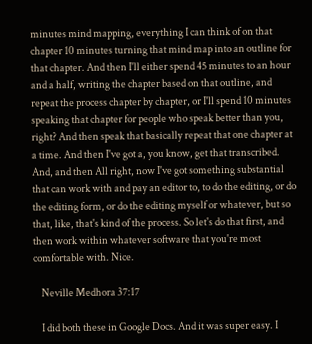minutes mind mapping, everything I can think of on that chapter 10 minutes turning that mind map into an outline for that chapter. And then I'll either spend 45 minutes to an hour and a half, writing the chapter based on that outline, and repeat the process chapter by chapter, or I'll spend 10 minutes speaking that chapter for people who speak better than you, right? And then speak that basically repeat that one chapter at a time. And then I've got a, you know, get that transcribed. And, and then All right, now I've got something substantial that can work with and pay an editor to, to do the editing, or do the editing form, or do the editing myself or whatever, but so that, like, that's kind of the process. So let's do that first, and then work within whatever software that you're most comfortable with. Nice.

    Neville Medhora 37:17

    I did both these in Google Docs. And it was super easy. I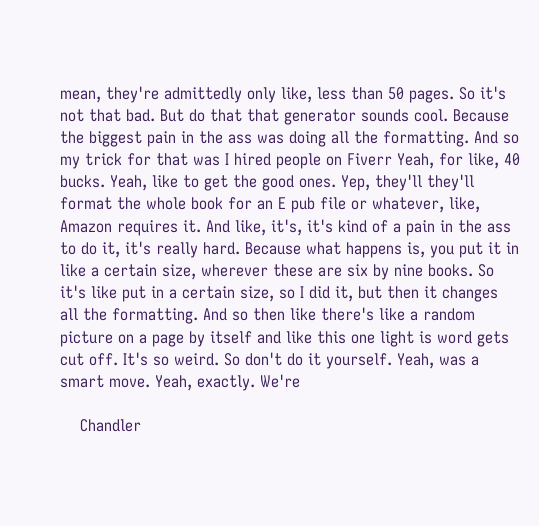mean, they're admittedly only like, less than 50 pages. So it's not that bad. But do that that generator sounds cool. Because the biggest pain in the ass was doing all the formatting. And so my trick for that was I hired people on Fiverr Yeah, for like, 40 bucks. Yeah, like to get the good ones. Yep, they'll they'll format the whole book for an E pub file or whatever, like, Amazon requires it. And like, it's, it's kind of a pain in the ass to do it, it's really hard. Because what happens is, you put it in like a certain size, wherever these are six by nine books. So it's like put in a certain size, so I did it, but then it changes all the formatting. And so then like there's like a random picture on a page by itself and like this one light is word gets cut off. It's so weird. So don't do it yourself. Yeah, was a smart move. Yeah, exactly. We're

    Chandler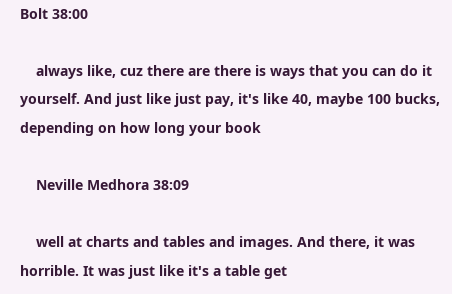Bolt 38:00

    always like, cuz there are there is ways that you can do it yourself. And just like just pay, it's like 40, maybe 100 bucks, depending on how long your book

    Neville Medhora 38:09

    well at charts and tables and images. And there, it was horrible. It was just like it's a table get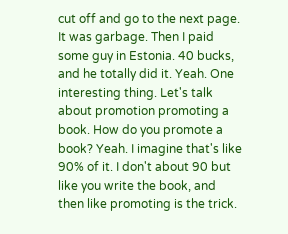cut off and go to the next page. It was garbage. Then I paid some guy in Estonia. 40 bucks, and he totally did it. Yeah. One interesting thing. Let's talk about promotion promoting a book. How do you promote a book? Yeah. I imagine that's like 90% of it. I don't about 90 but like you write the book, and then like promoting is the trick.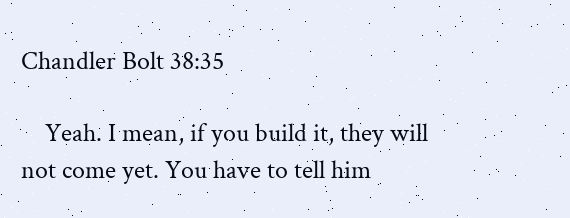Chandler Bolt 38:35

    Yeah. I mean, if you build it, they will not come yet. You have to tell him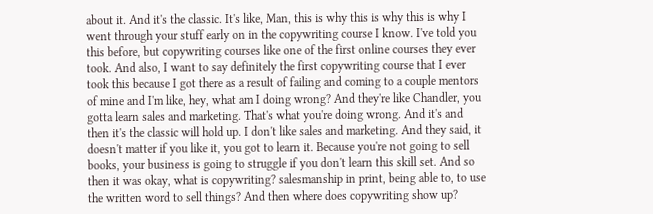about it. And it's the classic. It's like, Man, this is why this is why this is why I went through your stuff early on in the copywriting course I know. I've told you this before, but copywriting courses like one of the first online courses they ever took. And also, I want to say definitely the first copywriting course that I ever took this because I got there as a result of failing and coming to a couple mentors of mine and I'm like, hey, what am I doing wrong? And they're like Chandler, you gotta learn sales and marketing. That's what you're doing wrong. And it's and then it's the classic will hold up. I don't like sales and marketing. And they said, it doesn't matter if you like it, you got to learn it. Because you're not going to sell books, your business is going to struggle if you don't learn this skill set. And so then it was okay, what is copywriting? salesmanship in print, being able to, to use the written word to sell things? And then where does copywriting show up?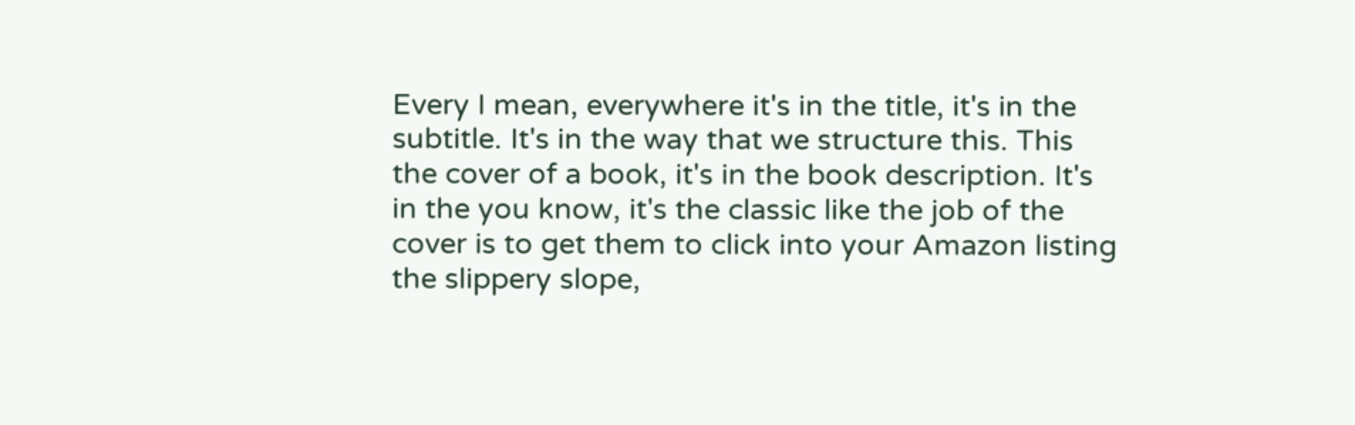Every I mean, everywhere it's in the title, it's in the subtitle. It's in the way that we structure this. This the cover of a book, it's in the book description. It's in the you know, it's the classic like the job of the cover is to get them to click into your Amazon listing the slippery slope,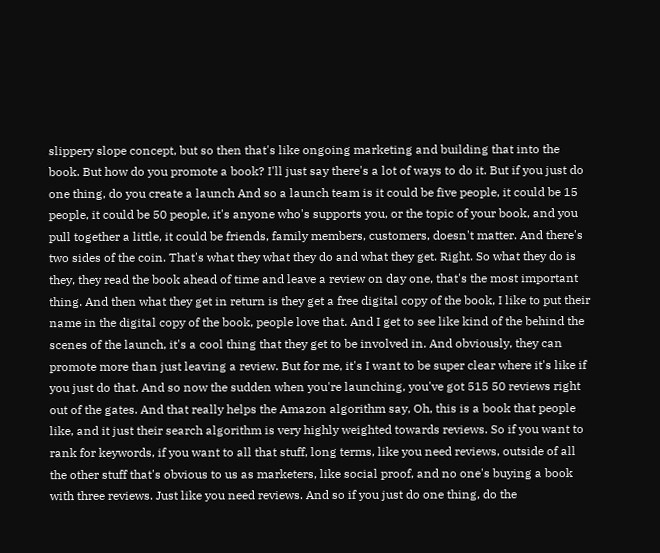slippery slope concept, but so then that's like ongoing marketing and building that into the book. But how do you promote a book? I'll just say there's a lot of ways to do it. But if you just do one thing, do you create a launch And so a launch team is it could be five people, it could be 15 people, it could be 50 people, it's anyone who's supports you, or the topic of your book, and you pull together a little, it could be friends, family members, customers, doesn't matter. And there's two sides of the coin. That's what they what they do and what they get. Right. So what they do is they, they read the book ahead of time and leave a review on day one, that's the most important thing. And then what they get in return is they get a free digital copy of the book, I like to put their name in the digital copy of the book, people love that. And I get to see like kind of the behind the scenes of the launch, it's a cool thing that they get to be involved in. And obviously, they can promote more than just leaving a review. But for me, it's I want to be super clear where it's like if you just do that. And so now the sudden when you're launching, you've got 515 50 reviews right out of the gates. And that really helps the Amazon algorithm say, Oh, this is a book that people like, and it just their search algorithm is very highly weighted towards reviews. So if you want to rank for keywords, if you want to all that stuff, long terms, like you need reviews, outside of all the other stuff that's obvious to us as marketers, like social proof, and no one's buying a book with three reviews. Just like you need reviews. And so if you just do one thing, do the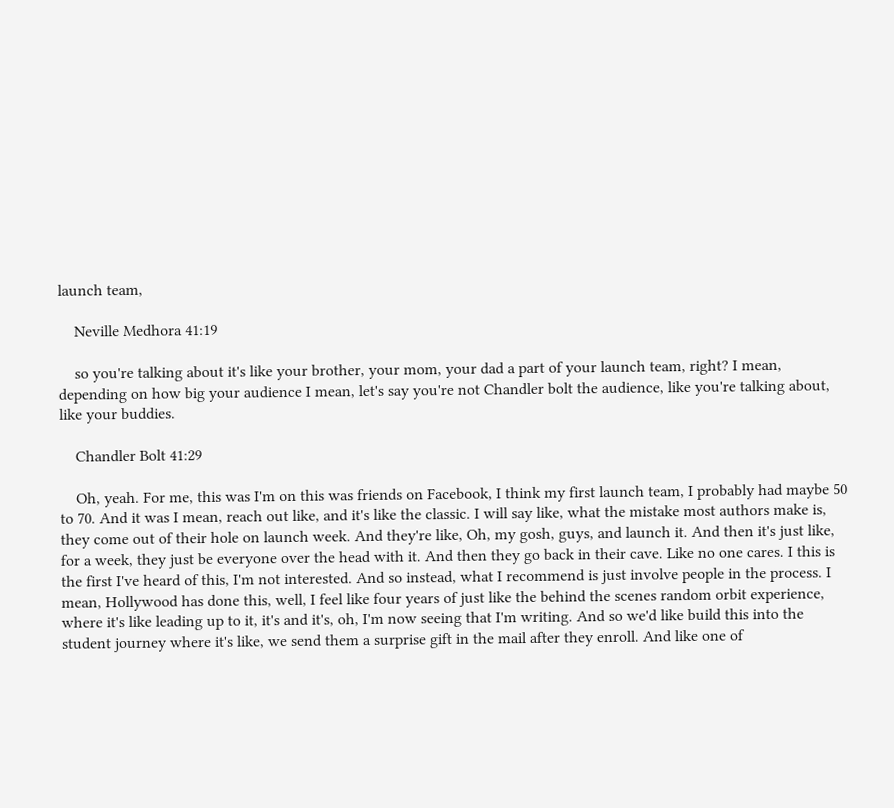launch team,

    Neville Medhora 41:19

    so you're talking about it's like your brother, your mom, your dad a part of your launch team, right? I mean, depending on how big your audience I mean, let's say you're not Chandler bolt the audience, like you're talking about, like your buddies.

    Chandler Bolt 41:29

    Oh, yeah. For me, this was I'm on this was friends on Facebook, I think my first launch team, I probably had maybe 50 to 70. And it was I mean, reach out like, and it's like the classic. I will say like, what the mistake most authors make is, they come out of their hole on launch week. And they're like, Oh, my gosh, guys, and launch it. And then it's just like, for a week, they just be everyone over the head with it. And then they go back in their cave. Like no one cares. I this is the first I've heard of this, I'm not interested. And so instead, what I recommend is just involve people in the process. I mean, Hollywood has done this, well, I feel like four years of just like the behind the scenes random orbit experience, where it's like leading up to it, it's and it's, oh, I'm now seeing that I'm writing. And so we'd like build this into the student journey where it's like, we send them a surprise gift in the mail after they enroll. And like one of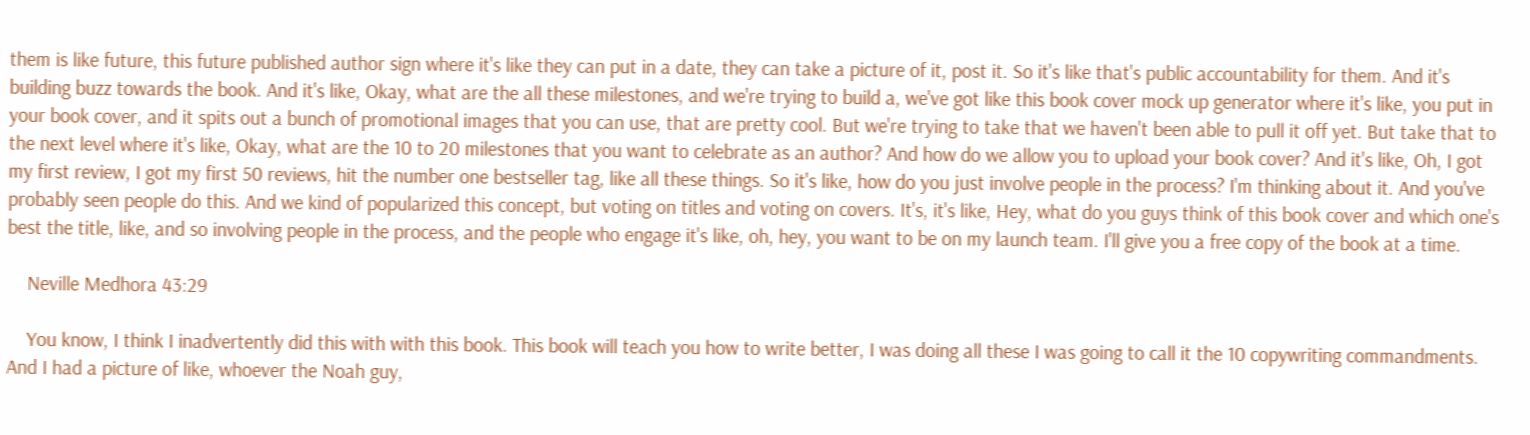them is like future, this future published author sign where it's like they can put in a date, they can take a picture of it, post it. So it's like that's public accountability for them. And it's building buzz towards the book. And it's like, Okay, what are the all these milestones, and we're trying to build a, we've got like this book cover mock up generator where it's like, you put in your book cover, and it spits out a bunch of promotional images that you can use, that are pretty cool. But we're trying to take that we haven't been able to pull it off yet. But take that to the next level where it's like, Okay, what are the 10 to 20 milestones that you want to celebrate as an author? And how do we allow you to upload your book cover? And it's like, Oh, I got my first review, I got my first 50 reviews, hit the number one bestseller tag, like all these things. So it's like, how do you just involve people in the process? I'm thinking about it. And you've probably seen people do this. And we kind of popularized this concept, but voting on titles and voting on covers. It's, it's like, Hey, what do you guys think of this book cover and which one's best the title, like, and so involving people in the process, and the people who engage it's like, oh, hey, you want to be on my launch team. I'll give you a free copy of the book at a time.

    Neville Medhora 43:29

    You know, I think I inadvertently did this with with this book. This book will teach you how to write better, I was doing all these I was going to call it the 10 copywriting commandments. And I had a picture of like, whoever the Noah guy,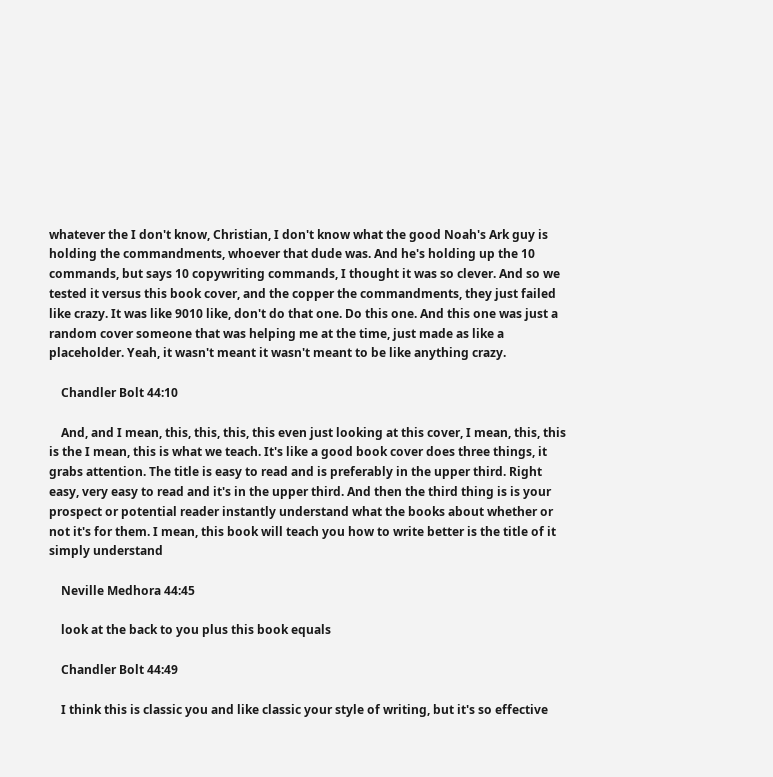whatever the I don't know, Christian, I don't know what the good Noah's Ark guy is holding the commandments, whoever that dude was. And he's holding up the 10 commands, but says 10 copywriting commands, I thought it was so clever. And so we tested it versus this book cover, and the copper the commandments, they just failed like crazy. It was like 9010 like, don't do that one. Do this one. And this one was just a random cover someone that was helping me at the time, just made as like a placeholder. Yeah, it wasn't meant it wasn't meant to be like anything crazy.

    Chandler Bolt 44:10

    And, and I mean, this, this, this, this even just looking at this cover, I mean, this, this is the I mean, this is what we teach. It's like a good book cover does three things, it grabs attention. The title is easy to read and is preferably in the upper third. Right easy, very easy to read and it's in the upper third. And then the third thing is is your prospect or potential reader instantly understand what the books about whether or not it's for them. I mean, this book will teach you how to write better is the title of it simply understand

    Neville Medhora 44:45

    look at the back to you plus this book equals

    Chandler Bolt 44:49

    I think this is classic you and like classic your style of writing, but it's so effective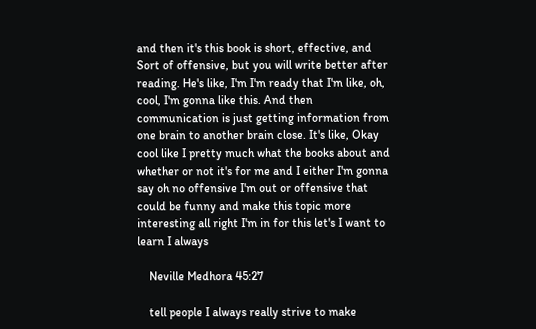and then it's this book is short, effective, and Sort of offensive, but you will write better after reading. He's like, I'm I'm ready that I'm like, oh, cool, I'm gonna like this. And then communication is just getting information from one brain to another brain close. It's like, Okay cool like I pretty much what the books about and whether or not it's for me and I either I'm gonna say oh no offensive I'm out or offensive that could be funny and make this topic more interesting all right I'm in for this let's I want to learn I always

    Neville Medhora 45:27

    tell people I always really strive to make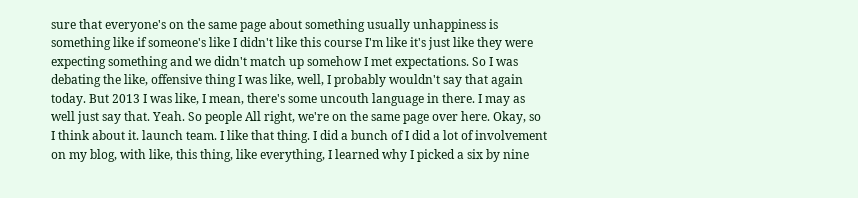sure that everyone's on the same page about something usually unhappiness is something like if someone's like I didn't like this course I'm like it's just like they were expecting something and we didn't match up somehow I met expectations. So I was debating the like, offensive thing I was like, well, I probably wouldn't say that again today. But 2013 I was like, I mean, there's some uncouth language in there. I may as well just say that. Yeah. So people All right, we're on the same page over here. Okay, so I think about it. launch team. I like that thing. I did a bunch of I did a lot of involvement on my blog, with like, this thing, like everything, I learned why I picked a six by nine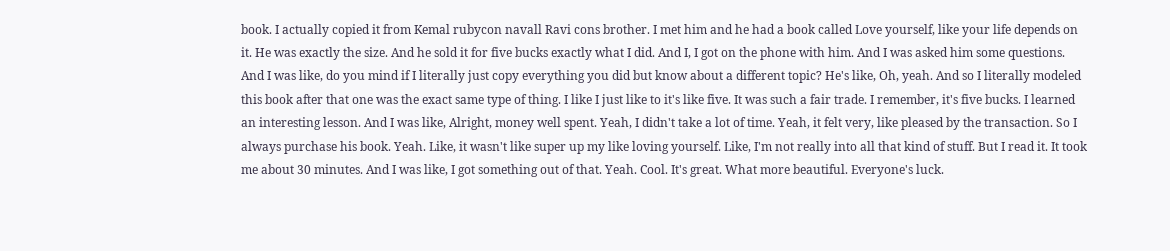book. I actually copied it from Kemal rubycon navall Ravi cons brother. I met him and he had a book called Love yourself, like your life depends on it. He was exactly the size. And he sold it for five bucks exactly what I did. And I, I got on the phone with him. And I was asked him some questions. And I was like, do you mind if I literally just copy everything you did but know about a different topic? He's like, Oh, yeah. And so I literally modeled this book after that one was the exact same type of thing. I like I just like to it's like five. It was such a fair trade. I remember, it's five bucks. I learned an interesting lesson. And I was like, Alright, money well spent. Yeah, I didn't take a lot of time. Yeah, it felt very, like pleased by the transaction. So I always purchase his book. Yeah. Like, it wasn't like super up my like loving yourself. Like, I'm not really into all that kind of stuff. But I read it. It took me about 30 minutes. And I was like, I got something out of that. Yeah. Cool. It's great. What more beautiful. Everyone's luck.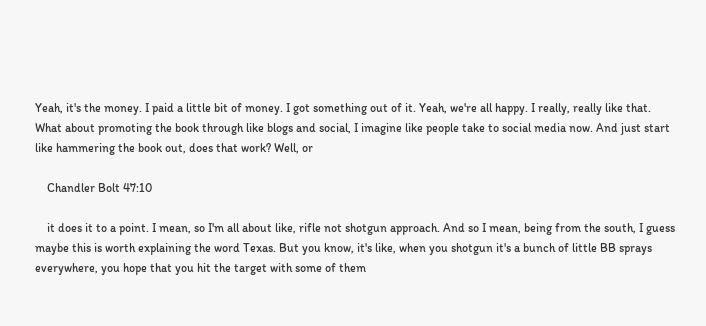Yeah, it's the money. I paid a little bit of money. I got something out of it. Yeah, we're all happy. I really, really like that. What about promoting the book through like blogs and social, I imagine like people take to social media now. And just start like hammering the book out, does that work? Well, or

    Chandler Bolt 47:10

    it does it to a point. I mean, so I'm all about like, rifle not shotgun approach. And so I mean, being from the south, I guess maybe this is worth explaining the word Texas. But you know, it's like, when you shotgun it's a bunch of little BB sprays everywhere, you hope that you hit the target with some of them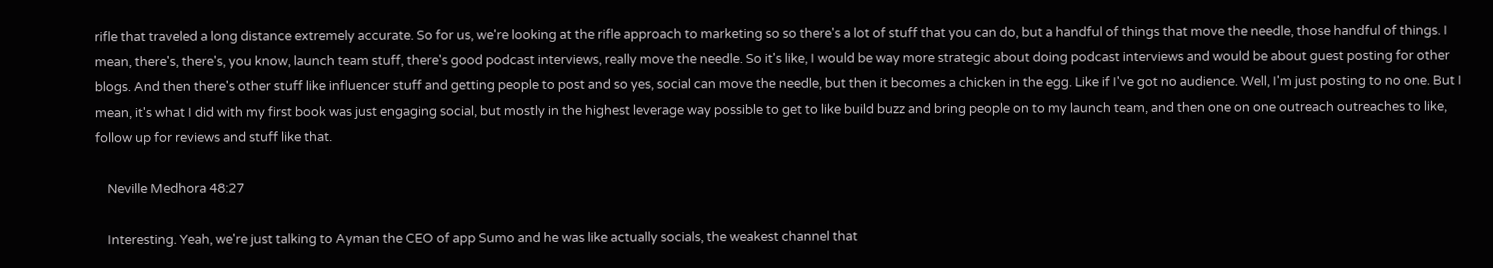rifle that traveled a long distance extremely accurate. So for us, we're looking at the rifle approach to marketing so so there's a lot of stuff that you can do, but a handful of things that move the needle, those handful of things. I mean, there's, there's, you know, launch team stuff, there's good podcast interviews, really move the needle. So it's like, I would be way more strategic about doing podcast interviews and would be about guest posting for other blogs. And then there's other stuff like influencer stuff and getting people to post and so yes, social can move the needle, but then it becomes a chicken in the egg. Like if I've got no audience. Well, I'm just posting to no one. But I mean, it's what I did with my first book was just engaging social, but mostly in the highest leverage way possible to get to like build buzz and bring people on to my launch team, and then one on one outreach outreaches to like, follow up for reviews and stuff like that.

    Neville Medhora 48:27

    Interesting. Yeah, we're just talking to Ayman the CEO of app Sumo and he was like actually socials, the weakest channel that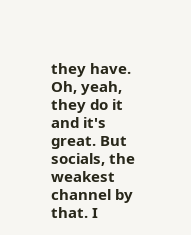they have. Oh, yeah, they do it and it's great. But socials, the weakest channel by that. I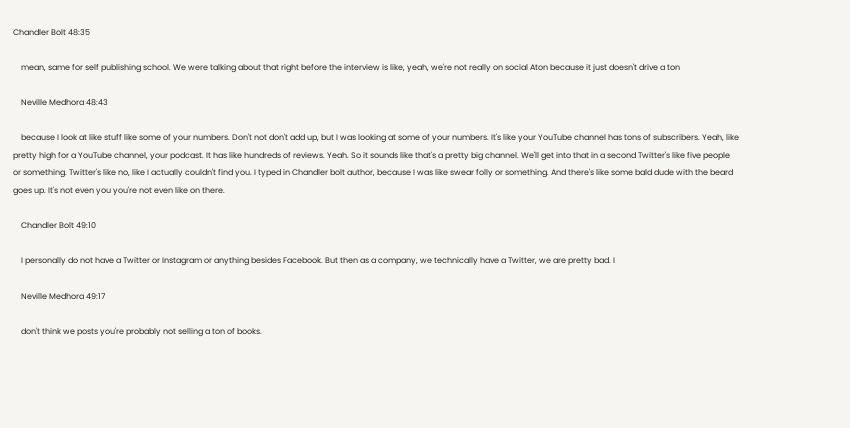Chandler Bolt 48:35

    mean, same for self publishing school. We were talking about that right before the interview is like, yeah, we're not really on social Aton because it just doesn't drive a ton

    Neville Medhora 48:43

    because I look at like stuff like some of your numbers. Don't not don't add up, but I was looking at some of your numbers. It's like your YouTube channel has tons of subscribers. Yeah, like pretty high for a YouTube channel, your podcast. It has like hundreds of reviews. Yeah. So it sounds like that's a pretty big channel. We'll get into that in a second Twitter's like five people or something. Twitter's like no, like I actually couldn't find you. I typed in Chandler bolt author, because I was like swear folly or something. And there's like some bald dude with the beard goes up. It's not even you you're not even like on there.

    Chandler Bolt 49:10

    I personally do not have a Twitter or Instagram or anything besides Facebook. But then as a company, we technically have a Twitter, we are pretty bad. I

    Neville Medhora 49:17

    don't think we posts you're probably not selling a ton of books.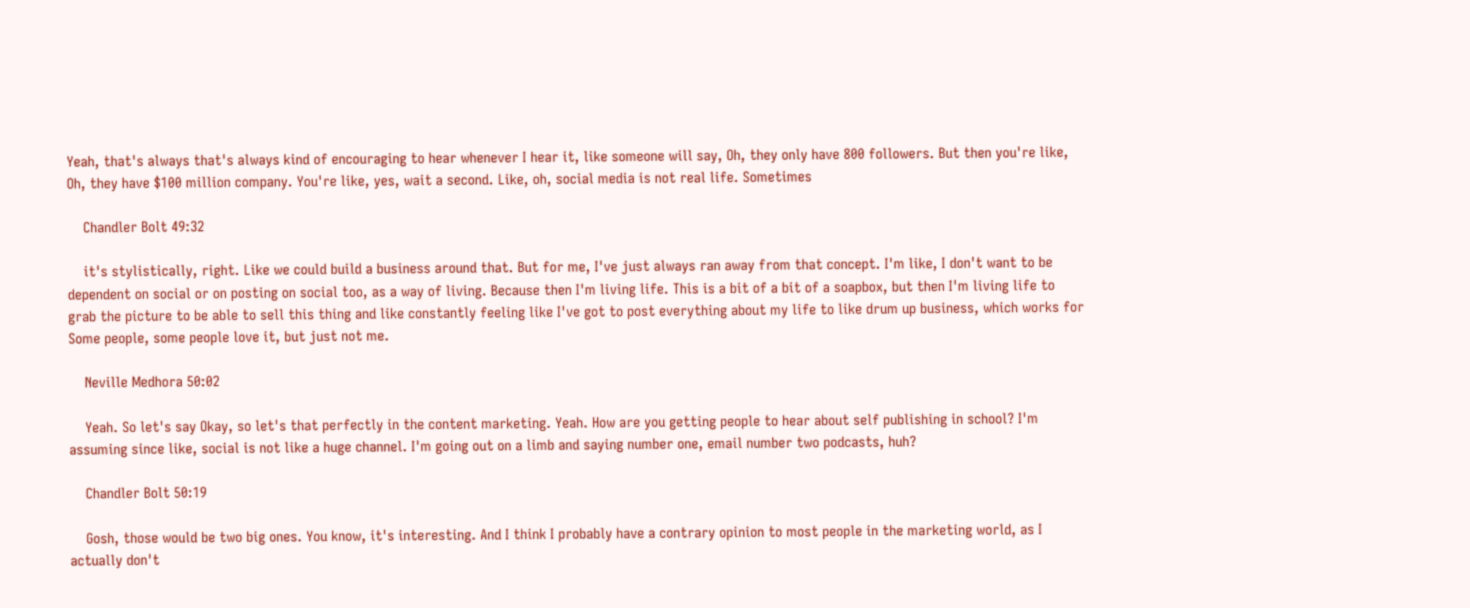Yeah, that's always that's always kind of encouraging to hear whenever I hear it, like someone will say, Oh, they only have 800 followers. But then you're like, Oh, they have $100 million company. You're like, yes, wait a second. Like, oh, social media is not real life. Sometimes

    Chandler Bolt 49:32

    it's stylistically, right. Like we could build a business around that. But for me, I've just always ran away from that concept. I'm like, I don't want to be dependent on social or on posting on social too, as a way of living. Because then I'm living life. This is a bit of a bit of a soapbox, but then I'm living life to grab the picture to be able to sell this thing and like constantly feeling like I've got to post everything about my life to like drum up business, which works for Some people, some people love it, but just not me.

    Neville Medhora 50:02

    Yeah. So let's say Okay, so let's that perfectly in the content marketing. Yeah. How are you getting people to hear about self publishing in school? I'm assuming since like, social is not like a huge channel. I'm going out on a limb and saying number one, email number two podcasts, huh?

    Chandler Bolt 50:19

    Gosh, those would be two big ones. You know, it's interesting. And I think I probably have a contrary opinion to most people in the marketing world, as I actually don't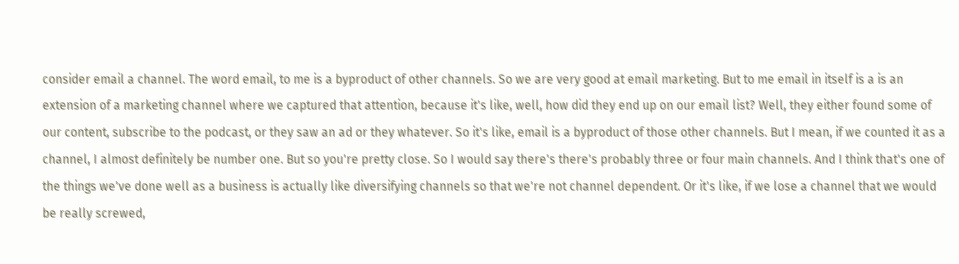consider email a channel. The word email, to me is a byproduct of other channels. So we are very good at email marketing. But to me email in itself is a is an extension of a marketing channel where we captured that attention, because it's like, well, how did they end up on our email list? Well, they either found some of our content, subscribe to the podcast, or they saw an ad or they whatever. So it's like, email is a byproduct of those other channels. But I mean, if we counted it as a channel, I almost definitely be number one. But so you're pretty close. So I would say there's there's probably three or four main channels. And I think that's one of the things we've done well as a business is actually like diversifying channels so that we're not channel dependent. Or it's like, if we lose a channel that we would be really screwed,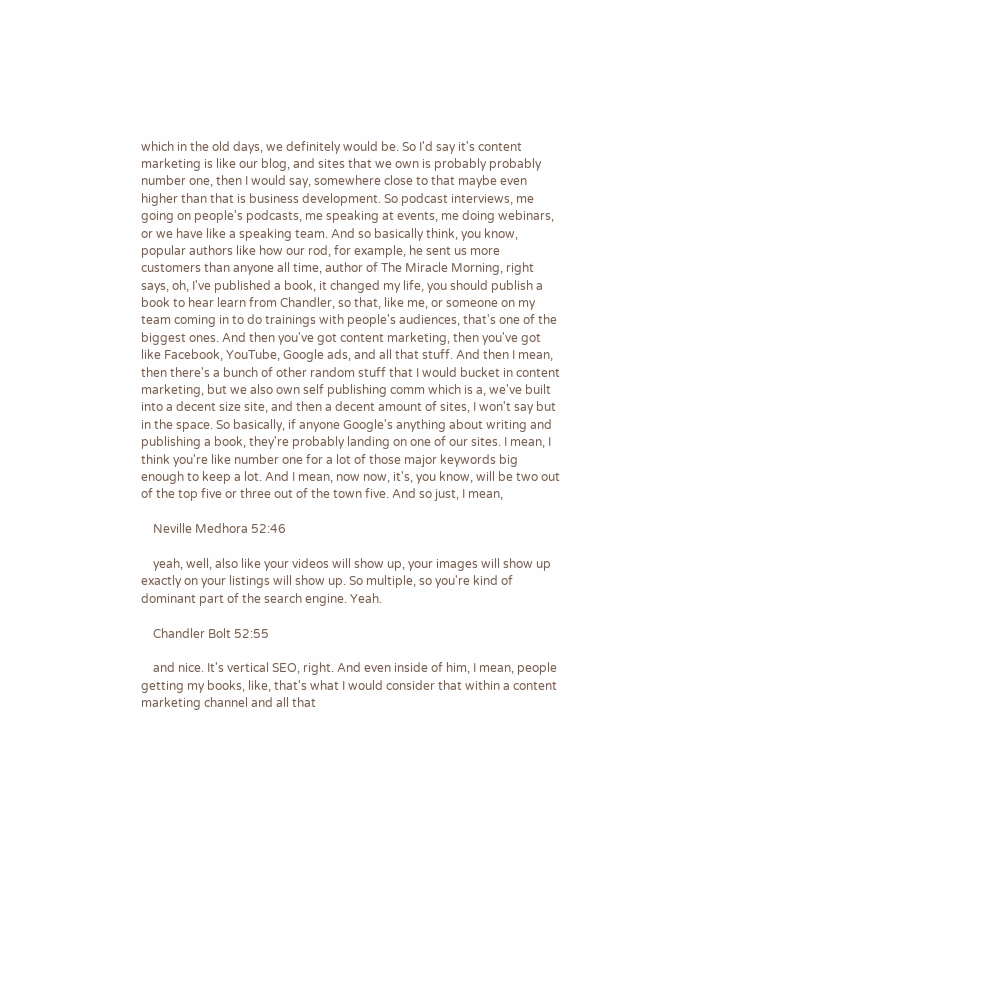which in the old days, we definitely would be. So I'd say it's content marketing is like our blog, and sites that we own is probably probably number one, then I would say, somewhere close to that maybe even higher than that is business development. So podcast interviews, me going on people's podcasts, me speaking at events, me doing webinars, or we have like a speaking team. And so basically think, you know, popular authors like how our rod, for example, he sent us more customers than anyone all time, author of The Miracle Morning, right says, oh, I've published a book, it changed my life, you should publish a book to hear learn from Chandler, so that, like me, or someone on my team coming in to do trainings with people's audiences, that's one of the biggest ones. And then you've got content marketing, then you've got like Facebook, YouTube, Google ads, and all that stuff. And then I mean, then there's a bunch of other random stuff that I would bucket in content marketing, but we also own self publishing comm which is a, we've built into a decent size site, and then a decent amount of sites, I won't say but in the space. So basically, if anyone Google's anything about writing and publishing a book, they're probably landing on one of our sites. I mean, I think you're like number one for a lot of those major keywords big enough to keep a lot. And I mean, now now, it's, you know, will be two out of the top five or three out of the town five. And so just, I mean,

    Neville Medhora 52:46

    yeah, well, also like your videos will show up, your images will show up exactly on your listings will show up. So multiple, so you're kind of dominant part of the search engine. Yeah.

    Chandler Bolt 52:55

    and nice. It's vertical SEO, right. And even inside of him, I mean, people getting my books, like, that's what I would consider that within a content marketing channel and all that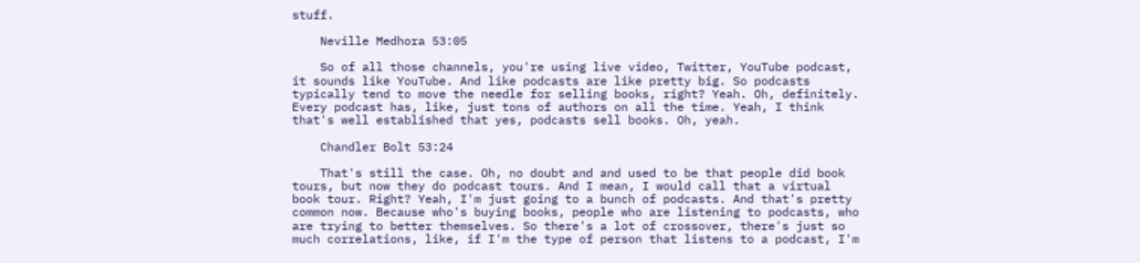stuff.

    Neville Medhora 53:05

    So of all those channels, you're using live video, Twitter, YouTube podcast, it sounds like YouTube. And like podcasts are like pretty big. So podcasts typically tend to move the needle for selling books, right? Yeah. Oh, definitely. Every podcast has, like, just tons of authors on all the time. Yeah, I think that's well established that yes, podcasts sell books. Oh, yeah.

    Chandler Bolt 53:24

    That's still the case. Oh, no doubt and and used to be that people did book tours, but now they do podcast tours. And I mean, I would call that a virtual book tour. Right? Yeah, I'm just going to a bunch of podcasts. And that's pretty common now. Because who's buying books, people who are listening to podcasts, who are trying to better themselves. So there's a lot of crossover, there's just so much correlations, like, if I'm the type of person that listens to a podcast, I'm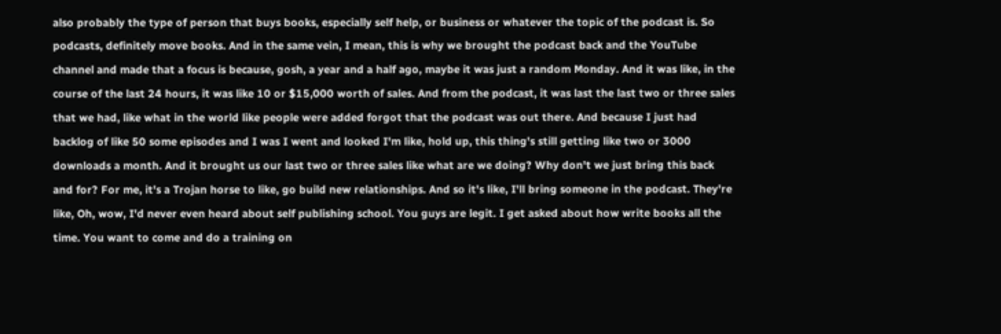also probably the type of person that buys books, especially self help, or business or whatever the topic of the podcast is. So podcasts, definitely move books. And in the same vein, I mean, this is why we brought the podcast back and the YouTube channel and made that a focus is because, gosh, a year and a half ago, maybe it was just a random Monday. And it was like, in the course of the last 24 hours, it was like 10 or $15,000 worth of sales. And from the podcast, it was last the last two or three sales that we had, like what in the world like people were added forgot that the podcast was out there. And because I just had backlog of like 50 some episodes and I was I went and looked I'm like, hold up, this thing's still getting like two or 3000 downloads a month. And it brought us our last two or three sales like what are we doing? Why don't we just bring this back and for? For me, it's a Trojan horse to like, go build new relationships. And so it's like, I'll bring someone in the podcast. They're like, Oh, wow, I'd never even heard about self publishing school. You guys are legit. I get asked about how write books all the time. You want to come and do a training on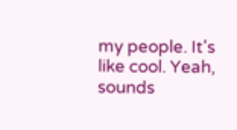my people. It's like cool. Yeah, sounds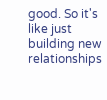good. So it's like just building new relationships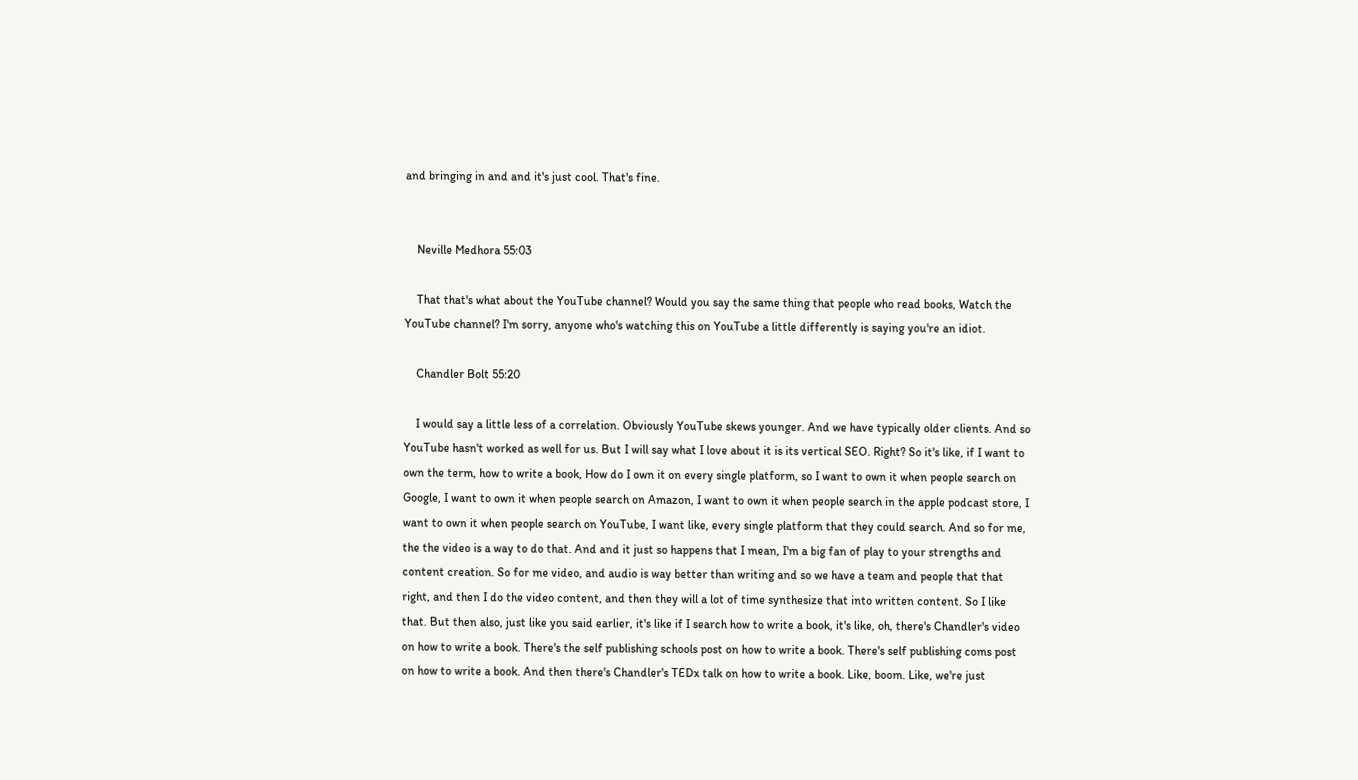and bringing in and and it's just cool. That's fine.


    Neville Medhora 55:03

    That that's what about the YouTube channel? Would you say the same thing that people who read books, Watch the YouTube channel? I'm sorry, anyone who's watching this on YouTube a little differently is saying you're an idiot.

    Chandler Bolt 55:20

    I would say a little less of a correlation. Obviously YouTube skews younger. And we have typically older clients. And so YouTube hasn't worked as well for us. But I will say what I love about it is its vertical SEO. Right? So it's like, if I want to own the term, how to write a book, How do I own it on every single platform, so I want to own it when people search on Google, I want to own it when people search on Amazon, I want to own it when people search in the apple podcast store, I want to own it when people search on YouTube, I want like, every single platform that they could search. And so for me, the the video is a way to do that. And and it just so happens that I mean, I'm a big fan of play to your strengths and content creation. So for me video, and audio is way better than writing and so we have a team and people that that right, and then I do the video content, and then they will a lot of time synthesize that into written content. So I like that. But then also, just like you said earlier, it's like if I search how to write a book, it's like, oh, there's Chandler's video on how to write a book. There's the self publishing schools post on how to write a book. There's self publishing coms post on how to write a book. And then there's Chandler's TEDx talk on how to write a book. Like, boom. Like, we're just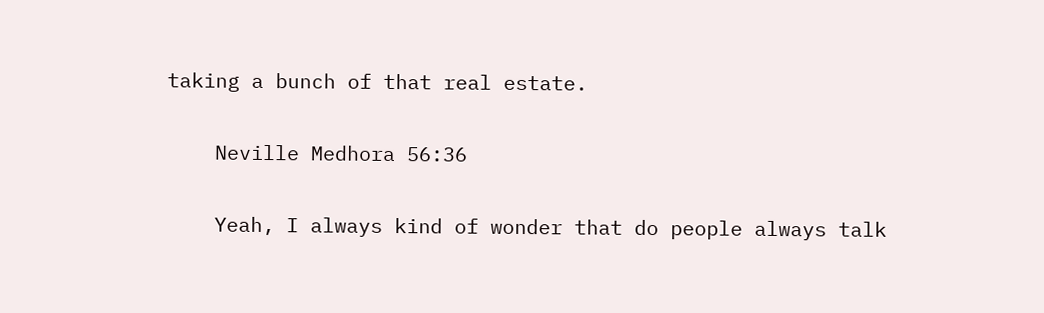taking a bunch of that real estate.

    Neville Medhora 56:36

    Yeah, I always kind of wonder that do people always talk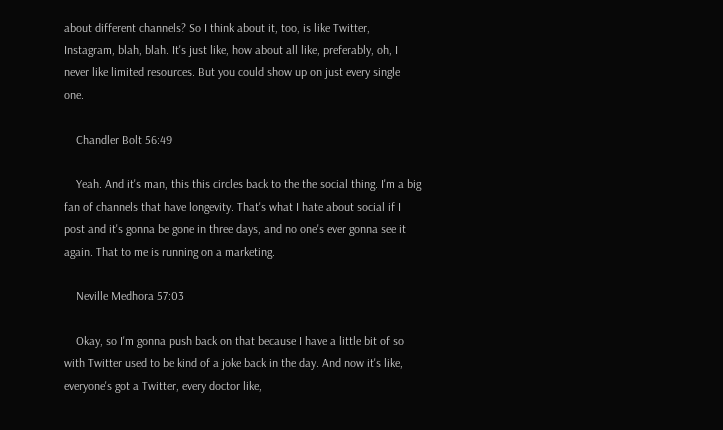about different channels? So I think about it, too, is like Twitter, Instagram, blah, blah. It's just like, how about all like, preferably, oh, I never like limited resources. But you could show up on just every single one.

    Chandler Bolt 56:49

    Yeah. And it's man, this this circles back to the the social thing. I'm a big fan of channels that have longevity. That's what I hate about social if I post and it's gonna be gone in three days, and no one's ever gonna see it again. That to me is running on a marketing.

    Neville Medhora 57:03

    Okay, so I'm gonna push back on that because I have a little bit of so with Twitter used to be kind of a joke back in the day. And now it's like, everyone's got a Twitter, every doctor like,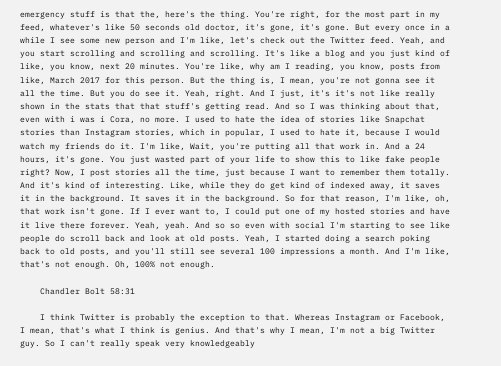emergency stuff is that the, here's the thing. You're right, for the most part in my feed, whatever's like 50 seconds old doctor, it's gone, it's gone. But every once in a while I see some new person and I'm like, let's check out the Twitter feed. Yeah, and you start scrolling and scrolling and scrolling. It's like a blog and you just kind of like, you know, next 20 minutes. You're like, why am I reading, you know, posts from like, March 2017 for this person. But the thing is, I mean, you're not gonna see it all the time. But you do see it. Yeah, right. And I just, it's it's not like really shown in the stats that that stuff's getting read. And so I was thinking about that, even with i was i Cora, no more. I used to hate the idea of stories like Snapchat stories than Instagram stories, which in popular, I used to hate it, because I would watch my friends do it. I'm like, Wait, you're putting all that work in. And a 24 hours, it's gone. You just wasted part of your life to show this to like fake people right? Now, I post stories all the time, just because I want to remember them totally. And it's kind of interesting. Like, while they do get kind of indexed away, it saves it in the background. It saves it in the background. So for that reason, I'm like, oh, that work isn't gone. If I ever want to, I could put one of my hosted stories and have it live there forever. Yeah, yeah. And so so even with social I'm starting to see like people do scroll back and look at old posts. Yeah, I started doing a search poking back to old posts, and you'll still see several 100 impressions a month. And I'm like, that's not enough. Oh, 100% not enough.

    Chandler Bolt 58:31

    I think Twitter is probably the exception to that. Whereas Instagram or Facebook, I mean, that's what I think is genius. And that's why I mean, I'm not a big Twitter guy. So I can't really speak very knowledgeably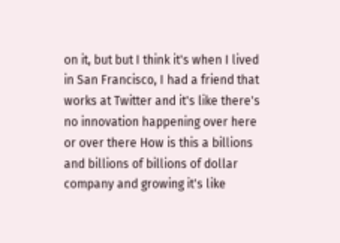on it, but but I think it's when I lived in San Francisco, I had a friend that works at Twitter and it's like there's no innovation happening over here or over there How is this a billions and billions of billions of dollar company and growing it's like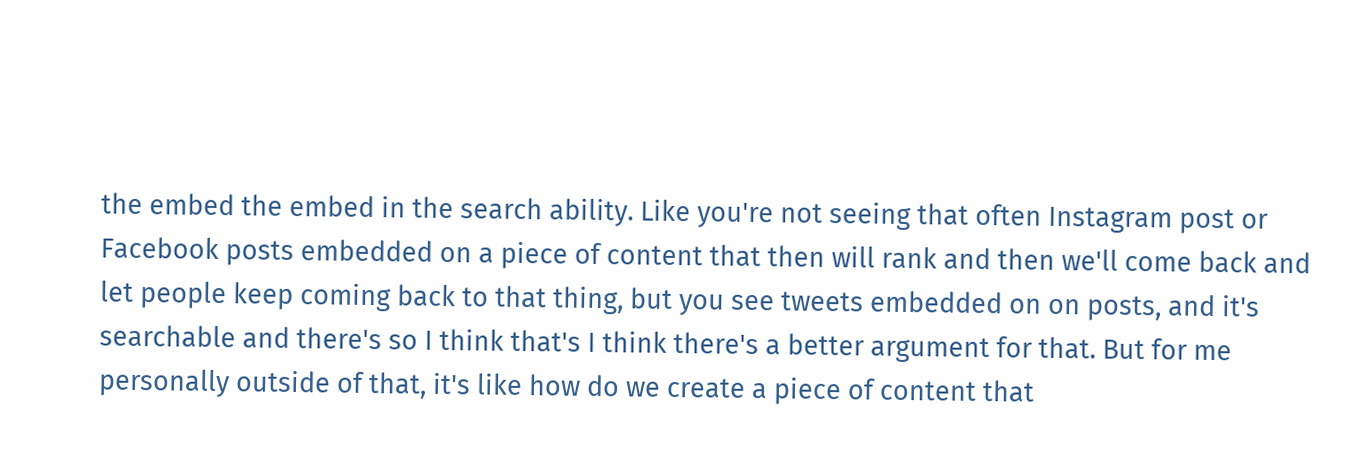the embed the embed in the search ability. Like you're not seeing that often Instagram post or Facebook posts embedded on a piece of content that then will rank and then we'll come back and let people keep coming back to that thing, but you see tweets embedded on on posts, and it's searchable and there's so I think that's I think there's a better argument for that. But for me personally outside of that, it's like how do we create a piece of content that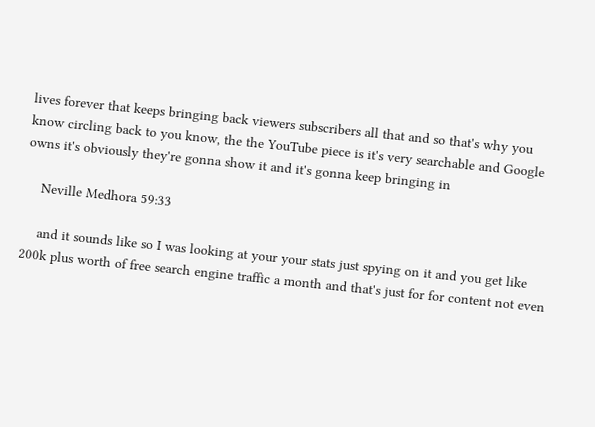lives forever that keeps bringing back viewers subscribers all that and so that's why you know circling back to you know, the the YouTube piece is it's very searchable and Google owns it's obviously they're gonna show it and it's gonna keep bringing in

    Neville Medhora 59:33

    and it sounds like so I was looking at your your stats just spying on it and you get like 200k plus worth of free search engine traffic a month and that's just for for content not even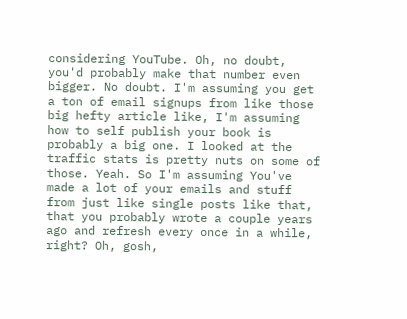considering YouTube. Oh, no doubt, you'd probably make that number even bigger. No doubt. I'm assuming you get a ton of email signups from like those big hefty article like, I'm assuming how to self publish your book is probably a big one. I looked at the traffic stats is pretty nuts on some of those. Yeah. So I'm assuming You've made a lot of your emails and stuff from just like single posts like that, that you probably wrote a couple years ago and refresh every once in a while, right? Oh, gosh,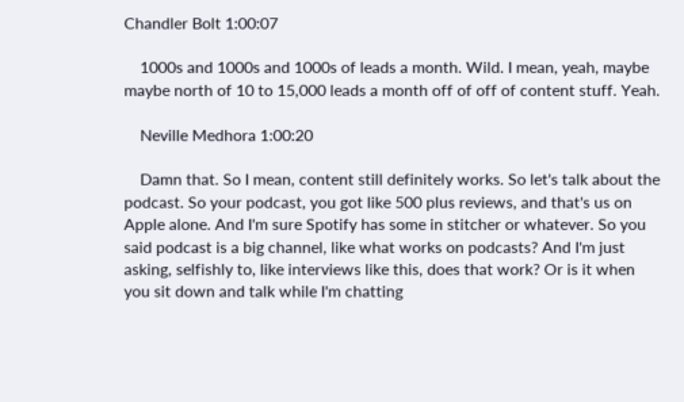Chandler Bolt 1:00:07

    1000s and 1000s and 1000s of leads a month. Wild. I mean, yeah, maybe maybe north of 10 to 15,000 leads a month off of off of content stuff. Yeah.

    Neville Medhora 1:00:20

    Damn that. So I mean, content still definitely works. So let's talk about the podcast. So your podcast, you got like 500 plus reviews, and that's us on Apple alone. And I'm sure Spotify has some in stitcher or whatever. So you said podcast is a big channel, like what works on podcasts? And I'm just asking, selfishly to, like interviews like this, does that work? Or is it when you sit down and talk while I'm chatting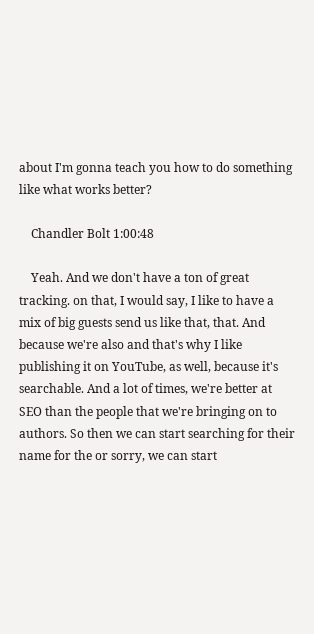about I'm gonna teach you how to do something like what works better?

    Chandler Bolt 1:00:48

    Yeah. And we don't have a ton of great tracking. on that, I would say, I like to have a mix of big guests send us like that, that. And because we're also and that's why I like publishing it on YouTube, as well, because it's searchable. And a lot of times, we're better at SEO than the people that we're bringing on to authors. So then we can start searching for their name for the or sorry, we can start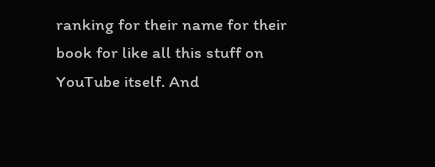ranking for their name for their book for like all this stuff on YouTube itself. And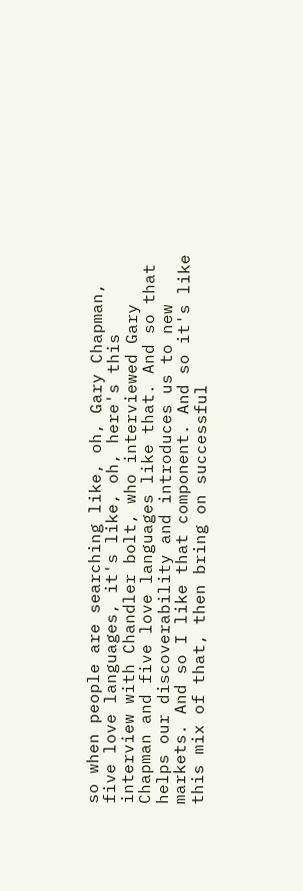so when people are searching like, oh, Gary Chapman, five love languages, it's like, oh, here's this interview with Chandler bolt, who interviewed Gary Chapman and five love languages like that. And so that helps our discoverability and introduces us to new markets. And so I like that component. And so it's like this mix of that, then bring on successful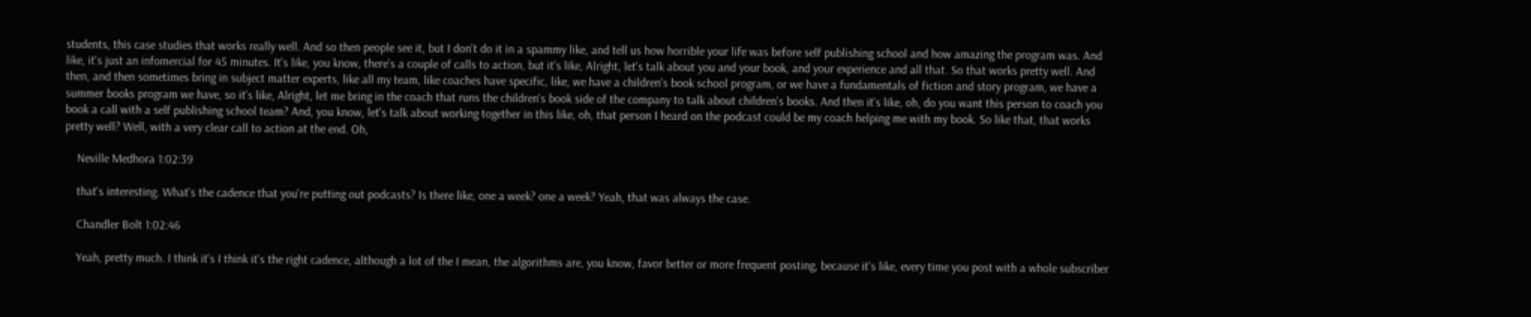students, this case studies that works really well. And so then people see it, but I don't do it in a spammy like, and tell us how horrible your life was before self publishing school and how amazing the program was. And like, it's just an infomercial for 45 minutes. It's like, you know, there's a couple of calls to action, but it's like, Alright, let's talk about you and your book, and your experience and all that. So that works pretty well. And then, and then sometimes bring in subject matter experts, like all my team, like coaches have specific, like, we have a children's book school program, or we have a fundamentals of fiction and story program, we have a summer books program we have, so it's like, Alright, let me bring in the coach that runs the children's book side of the company to talk about children's books. And then it's like, oh, do you want this person to coach you book a call with a self publishing school team? And, you know, let's talk about working together in this like, oh, that person I heard on the podcast could be my coach helping me with my book. So like that, that works pretty well? Well, with a very clear call to action at the end. Oh,

    Neville Medhora 1:02:39

    that's interesting. What's the cadence that you're putting out podcasts? Is there like, one a week? one a week? Yeah, that was always the case.

    Chandler Bolt 1:02:46

    Yeah, pretty much. I think it's I think it's the right cadence, although a lot of the I mean, the algorithms are, you know, favor better or more frequent posting, because it's like, every time you post with a whole subscriber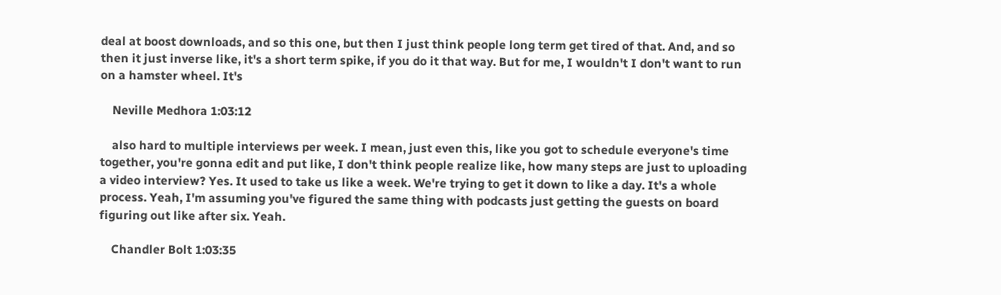deal at boost downloads, and so this one, but then I just think people long term get tired of that. And, and so then it just inverse like, it's a short term spike, if you do it that way. But for me, I wouldn't I don't want to run on a hamster wheel. It's

    Neville Medhora 1:03:12

    also hard to multiple interviews per week. I mean, just even this, like you got to schedule everyone's time together, you're gonna edit and put like, I don't think people realize like, how many steps are just to uploading a video interview? Yes. It used to take us like a week. We're trying to get it down to like a day. It's a whole process. Yeah, I'm assuming you've figured the same thing with podcasts just getting the guests on board figuring out like after six. Yeah.

    Chandler Bolt 1:03:35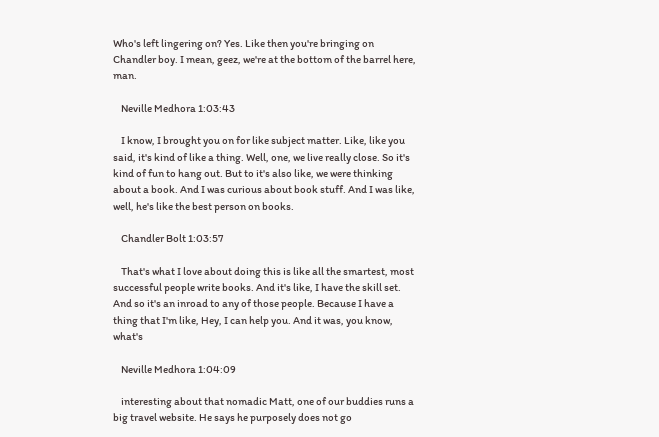Who's left lingering on? Yes. Like then you're bringing on Chandler boy. I mean, geez, we're at the bottom of the barrel here, man.

    Neville Medhora 1:03:43

    I know, I brought you on for like subject matter. Like, like you said, it's kind of like a thing. Well, one, we live really close. So it's kind of fun to hang out. But to it's also like, we were thinking about a book. And I was curious about book stuff. And I was like, well, he's like the best person on books.

    Chandler Bolt 1:03:57

    That's what I love about doing this is like all the smartest, most successful people write books. And it's like, I have the skill set. And so it's an inroad to any of those people. Because I have a thing that I'm like, Hey, I can help you. And it was, you know, what's

    Neville Medhora 1:04:09

    interesting about that nomadic Matt, one of our buddies runs a big travel website. He says he purposely does not go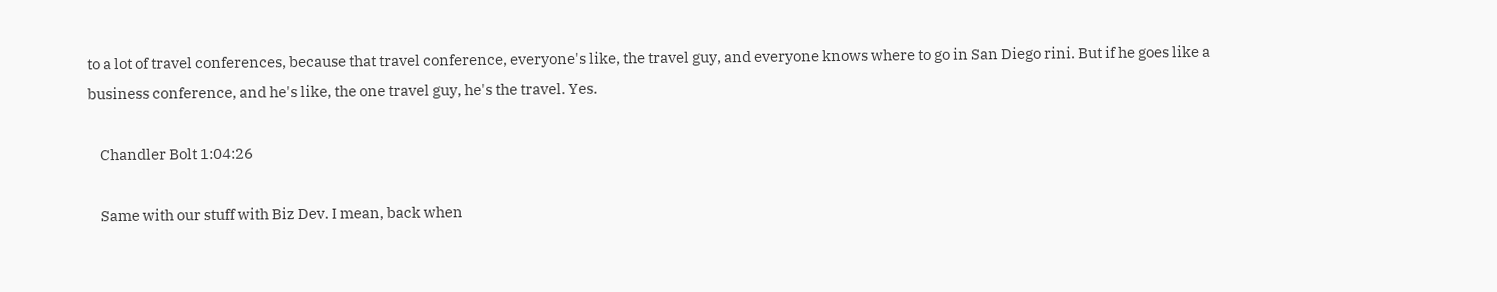to a lot of travel conferences, because that travel conference, everyone's like, the travel guy, and everyone knows where to go in San Diego rini. But if he goes like a business conference, and he's like, the one travel guy, he's the travel. Yes.

    Chandler Bolt 1:04:26

    Same with our stuff with Biz Dev. I mean, back when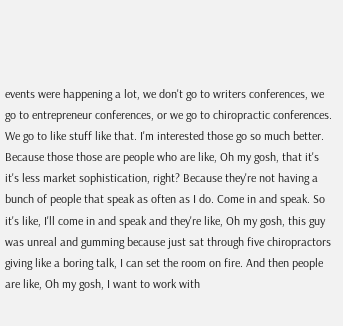events were happening a lot, we don't go to writers conferences, we go to entrepreneur conferences, or we go to chiropractic conferences. We go to like stuff like that. I'm interested those go so much better. Because those those are people who are like, Oh my gosh, that it's it's less market sophistication, right? Because they're not having a bunch of people that speak as often as I do. Come in and speak. So it's like, I'll come in and speak and they're like, Oh my gosh, this guy was unreal and gumming because just sat through five chiropractors giving like a boring talk, I can set the room on fire. And then people are like, Oh my gosh, I want to work with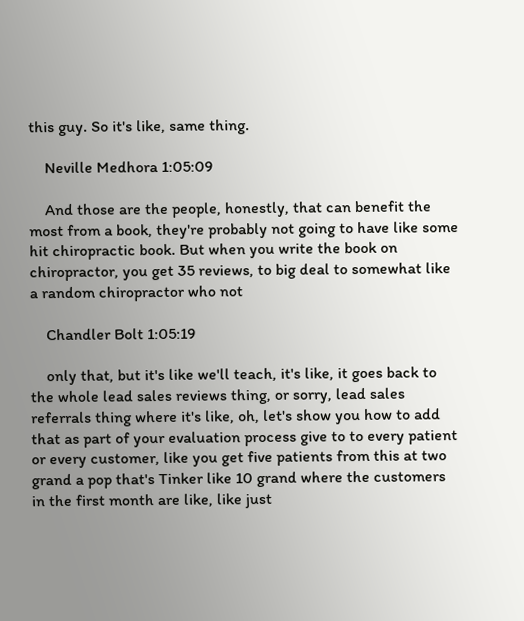this guy. So it's like, same thing.

    Neville Medhora 1:05:09

    And those are the people, honestly, that can benefit the most from a book, they're probably not going to have like some hit chiropractic book. But when you write the book on chiropractor, you get 35 reviews, to big deal to somewhat like a random chiropractor who not

    Chandler Bolt 1:05:19

    only that, but it's like we'll teach, it's like, it goes back to the whole lead sales reviews thing, or sorry, lead sales referrals thing where it's like, oh, let's show you how to add that as part of your evaluation process give to to every patient or every customer, like you get five patients from this at two grand a pop that's Tinker like 10 grand where the customers in the first month are like, like just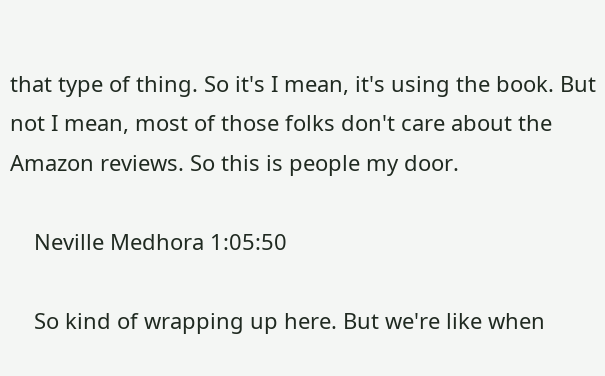that type of thing. So it's I mean, it's using the book. But not I mean, most of those folks don't care about the Amazon reviews. So this is people my door.

    Neville Medhora 1:05:50

    So kind of wrapping up here. But we're like when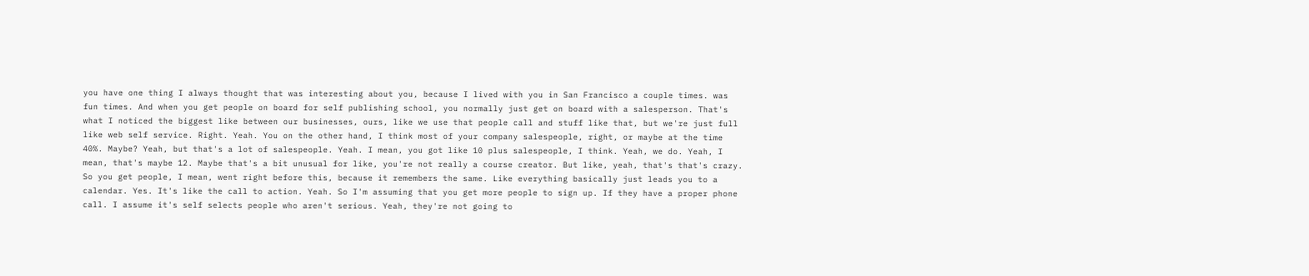you have one thing I always thought that was interesting about you, because I lived with you in San Francisco a couple times. was fun times. And when you get people on board for self publishing school, you normally just get on board with a salesperson. That's what I noticed the biggest like between our businesses, ours, like we use that people call and stuff like that, but we're just full like web self service. Right. Yeah. You on the other hand, I think most of your company salespeople, right, or maybe at the time 40%. Maybe? Yeah, but that's a lot of salespeople. Yeah. I mean, you got like 10 plus salespeople, I think. Yeah, we do. Yeah, I mean, that's maybe 12. Maybe that's a bit unusual for like, you're not really a course creator. But like, yeah, that's that's crazy. So you get people, I mean, went right before this, because it remembers the same. Like everything basically just leads you to a calendar. Yes. It's like the call to action. Yeah. So I'm assuming that you get more people to sign up. If they have a proper phone call. I assume it's self selects people who aren't serious. Yeah, they're not going to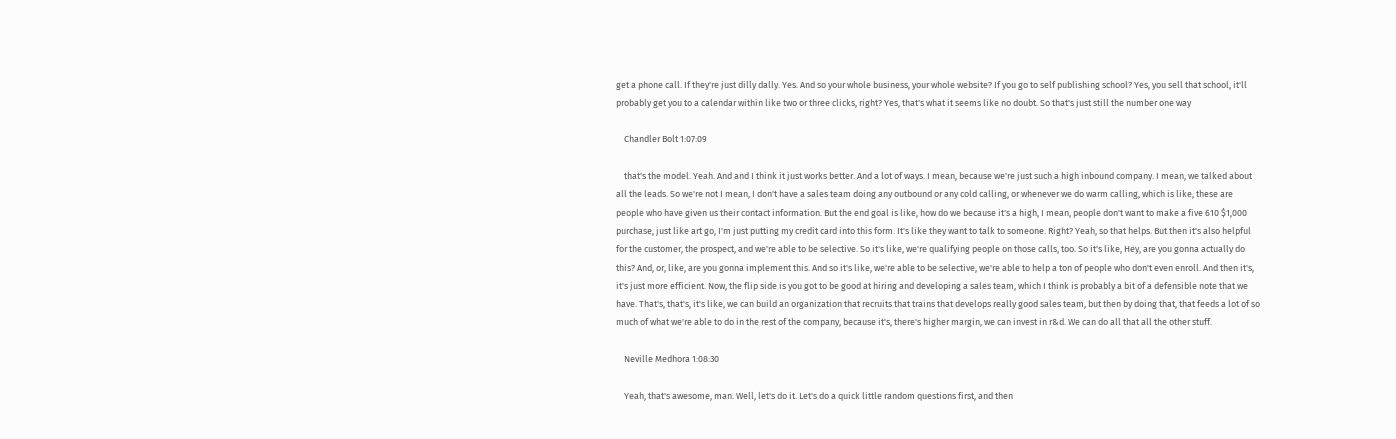get a phone call. If they're just dilly dally. Yes. And so your whole business, your whole website? If you go to self publishing school? Yes, you sell that school, it'll probably get you to a calendar within like two or three clicks, right? Yes, that's what it seems like no doubt. So that's just still the number one way

    Chandler Bolt 1:07:09

    that's the model. Yeah. And and I think it just works better. And a lot of ways. I mean, because we're just such a high inbound company. I mean, we talked about all the leads. So we're not I mean, I don't have a sales team doing any outbound or any cold calling, or whenever we do warm calling, which is like, these are people who have given us their contact information. But the end goal is like, how do we because it's a high, I mean, people don't want to make a five 610 $1,000 purchase, just like art go, I'm just putting my credit card into this form. It's like they want to talk to someone. Right? Yeah, so that helps. But then it's also helpful for the customer, the prospect, and we're able to be selective. So it's like, we're qualifying people on those calls, too. So it's like, Hey, are you gonna actually do this? And, or, like, are you gonna implement this. And so it's like, we're able to be selective, we're able to help a ton of people who don't even enroll. And then it's, it's just more efficient. Now, the flip side is you got to be good at hiring and developing a sales team, which I think is probably a bit of a defensible note that we have. That's, that's, it's like, we can build an organization that recruits that trains that develops really good sales team, but then by doing that, that feeds a lot of so much of what we're able to do in the rest of the company, because it's, there's higher margin, we can invest in r&d. We can do all that all the other stuff.

    Neville Medhora 1:08:30

    Yeah, that's awesome, man. Well, let's do it. Let's do a quick little random questions first, and then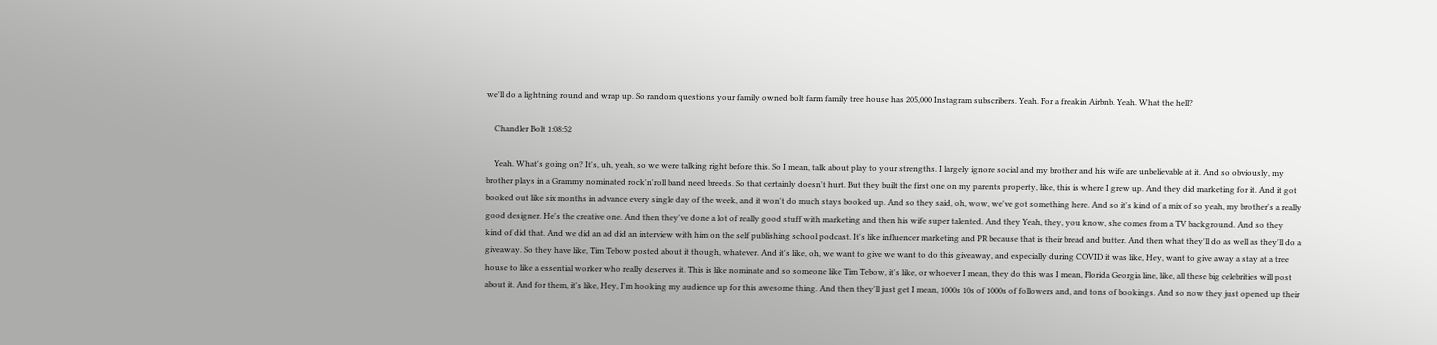we'll do a lightning round and wrap up. So random questions your family owned bolt farm family tree house has 205,000 Instagram subscribers. Yeah. For a freakin Airbnb. Yeah. What the hell?

    Chandler Bolt 1:08:52

    Yeah. What's going on? It's, uh, yeah, so we were talking right before this. So I mean, talk about play to your strengths. I largely ignore social and my brother and his wife are unbelievable at it. And so obviously, my brother plays in a Grammy nominated rock'n'roll band need breeds. So that certainly doesn't hurt. But they built the first one on my parents property, like, this is where I grew up. And they did marketing for it. And it got booked out like six months in advance every single day of the week, and it won't do much stays booked up. And so they said, oh, wow, we've got something here. And so it's kind of a mix of so yeah, my brother's a really good designer. He's the creative one. And then they've done a lot of really good stuff with marketing and then his wife super talented. And they Yeah, they, you know, she comes from a TV background. And so they kind of did that. And we did an ad did an interview with him on the self publishing school podcast. It's like influencer marketing and PR because that is their bread and butter. And then what they'll do as well as they'll do a giveaway. So they have like, Tim Tebow posted about it though, whatever. And it's like, oh, we want to give we want to do this giveaway, and especially during COVID it was like, Hey, want to give away a stay at a tree house to like a essential worker who really deserves it. This is like nominate and so someone like Tim Tebow, it's like, or whoever I mean, they do this was I mean, Florida Georgia line, like, all these big celebrities will post about it. And for them, it's like, Hey, I'm hooking my audience up for this awesome thing. And then they'll just get I mean, 1000s 10s of 1000s of followers and, and tons of bookings. And so now they just opened up their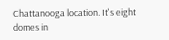Chattanooga location. It's eight domes in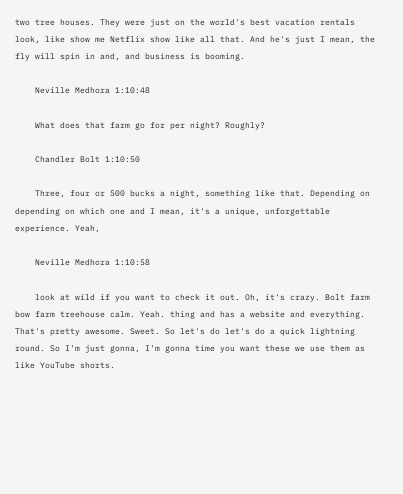two tree houses. They were just on the world's best vacation rentals look, like show me Netflix show like all that. And he's just I mean, the fly will spin in and, and business is booming.

    Neville Medhora 1:10:48

    What does that farm go for per night? Roughly?

    Chandler Bolt 1:10:50

    Three, four or 500 bucks a night, something like that. Depending on depending on which one and I mean, it's a unique, unforgettable experience. Yeah,

    Neville Medhora 1:10:58

    look at wild if you want to check it out. Oh, it's crazy. Bolt farm bow farm treehouse calm. Yeah. thing and has a website and everything. That's pretty awesome. Sweet. So let's do let's do a quick lightning round. So I'm just gonna, I'm gonna time you want these we use them as like YouTube shorts.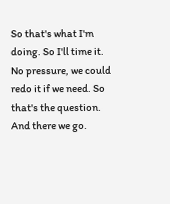So that's what I'm doing. So I'll time it. No pressure, we could redo it if we need. So that's the question. And there we go.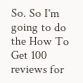So. So I'm going to do the How To Get 100 reviews for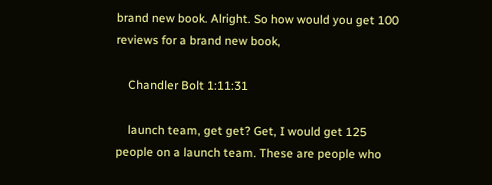brand new book. Alright. So how would you get 100 reviews for a brand new book,

    Chandler Bolt 1:11:31

    launch team, get get? Get, I would get 125 people on a launch team. These are people who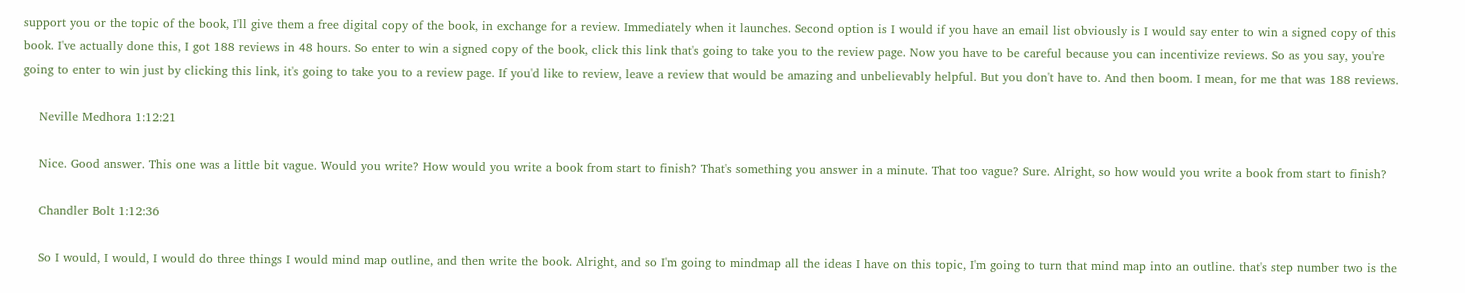support you or the topic of the book, I'll give them a free digital copy of the book, in exchange for a review. Immediately when it launches. Second option is I would if you have an email list obviously is I would say enter to win a signed copy of this book. I've actually done this, I got 188 reviews in 48 hours. So enter to win a signed copy of the book, click this link that's going to take you to the review page. Now you have to be careful because you can incentivize reviews. So as you say, you're going to enter to win just by clicking this link, it's going to take you to a review page. If you'd like to review, leave a review that would be amazing and unbelievably helpful. But you don't have to. And then boom. I mean, for me that was 188 reviews.

    Neville Medhora 1:12:21

    Nice. Good answer. This one was a little bit vague. Would you write? How would you write a book from start to finish? That's something you answer in a minute. That too vague? Sure. Alright, so how would you write a book from start to finish?

    Chandler Bolt 1:12:36

    So I would, I would, I would do three things I would mind map outline, and then write the book. Alright, and so I'm going to mindmap all the ideas I have on this topic, I'm going to turn that mind map into an outline. that's step number two is the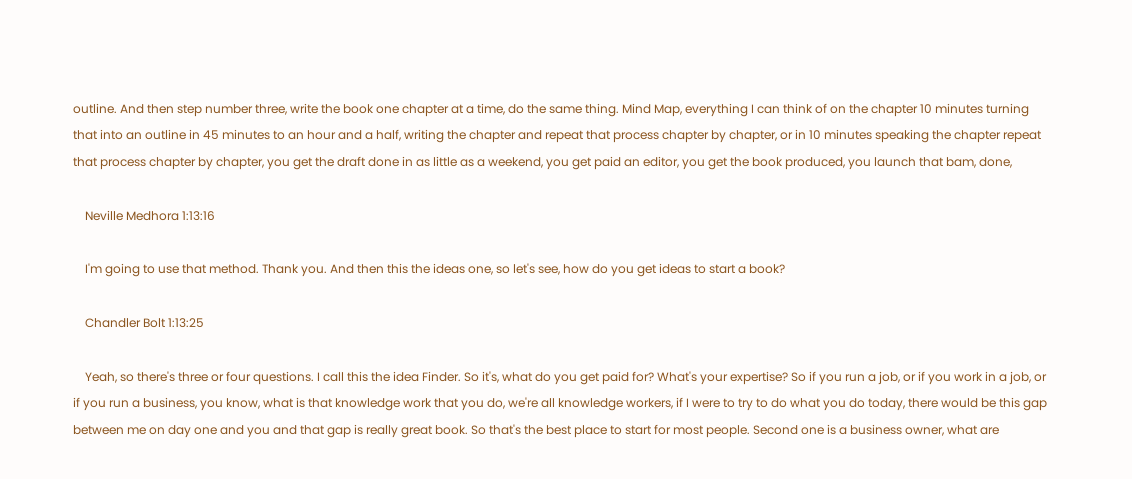outline. And then step number three, write the book one chapter at a time, do the same thing. Mind Map, everything I can think of on the chapter 10 minutes turning that into an outline in 45 minutes to an hour and a half, writing the chapter and repeat that process chapter by chapter, or in 10 minutes speaking the chapter repeat that process chapter by chapter, you get the draft done in as little as a weekend, you get paid an editor, you get the book produced, you launch that bam, done,

    Neville Medhora 1:13:16

    I'm going to use that method. Thank you. And then this the ideas one, so let's see, how do you get ideas to start a book?

    Chandler Bolt 1:13:25

    Yeah, so there's three or four questions. I call this the idea Finder. So it's, what do you get paid for? What's your expertise? So if you run a job, or if you work in a job, or if you run a business, you know, what is that knowledge work that you do, we're all knowledge workers, if I were to try to do what you do today, there would be this gap between me on day one and you and that gap is really great book. So that's the best place to start for most people. Second one is a business owner, what are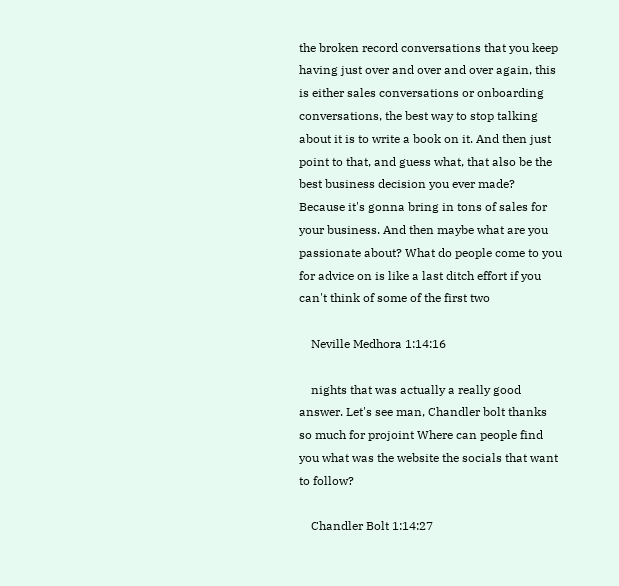the broken record conversations that you keep having just over and over and over again, this is either sales conversations or onboarding conversations, the best way to stop talking about it is to write a book on it. And then just point to that, and guess what, that also be the best business decision you ever made? Because it's gonna bring in tons of sales for your business. And then maybe what are you passionate about? What do people come to you for advice on is like a last ditch effort if you can't think of some of the first two

    Neville Medhora 1:14:16

    nights that was actually a really good answer. Let's see man, Chandler bolt thanks so much for projoint Where can people find you what was the website the socials that want to follow?

    Chandler Bolt 1:14:27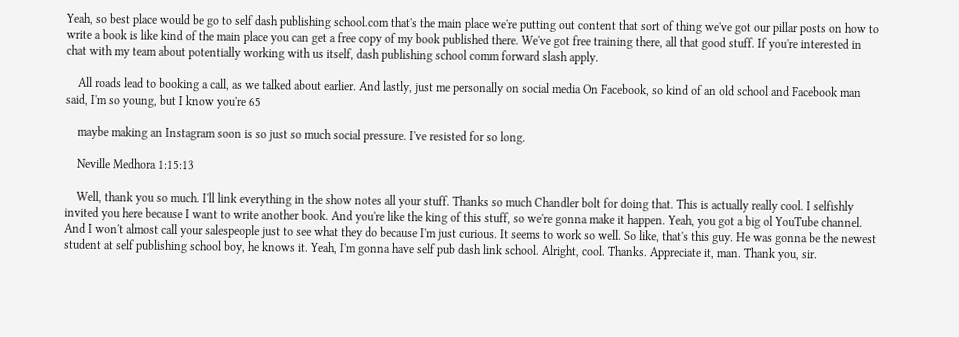Yeah, so best place would be go to self dash publishing school.com that's the main place we're putting out content that sort of thing we've got our pillar posts on how to write a book is like kind of the main place you can get a free copy of my book published there. We've got free training there, all that good stuff. If you're interested in chat with my team about potentially working with us itself, dash publishing school comm forward slash apply.

    All roads lead to booking a call, as we talked about earlier. And lastly, just me personally on social media On Facebook, so kind of an old school and Facebook man said, I'm so young, but I know you're 65

    maybe making an Instagram soon is so just so much social pressure. I've resisted for so long.

    Neville Medhora 1:15:13

    Well, thank you so much. I'll link everything in the show notes all your stuff. Thanks so much Chandler bolt for doing that. This is actually really cool. I selfishly invited you here because I want to write another book. And you're like the king of this stuff, so we're gonna make it happen. Yeah, you got a big ol YouTube channel. And I won't almost call your salespeople just to see what they do because I'm just curious. It seems to work so well. So like, that's this guy. He was gonna be the newest student at self publishing school boy, he knows it. Yeah, I'm gonna have self pub dash link school. Alright, cool. Thanks. Appreciate it, man. Thank you, sir.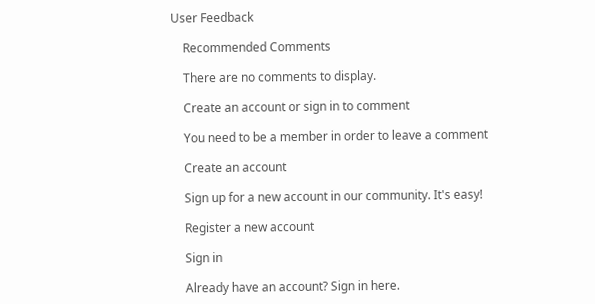User Feedback

    Recommended Comments

    There are no comments to display.

    Create an account or sign in to comment

    You need to be a member in order to leave a comment

    Create an account

    Sign up for a new account in our community. It's easy!

    Register a new account

    Sign in

    Already have an account? Sign in here.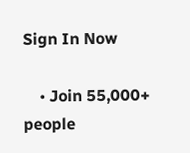Sign In Now

    • Join 55,000+ people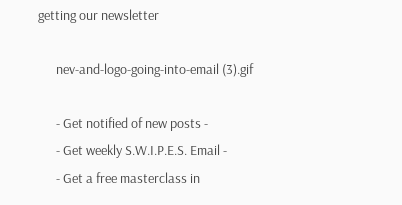getting our newsletter

      nev-and-logo-going-into-email (3).gif

      - Get notified of new posts -
      - Get weekly S.W.I.P.E.S. Email -
      - Get a free masterclass in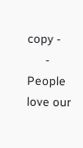copy -
      - People love our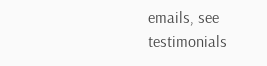emails, see testimonials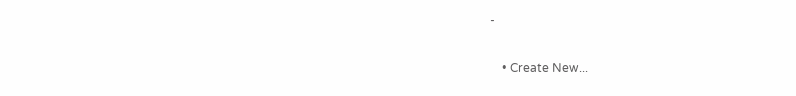-

    • Create New...